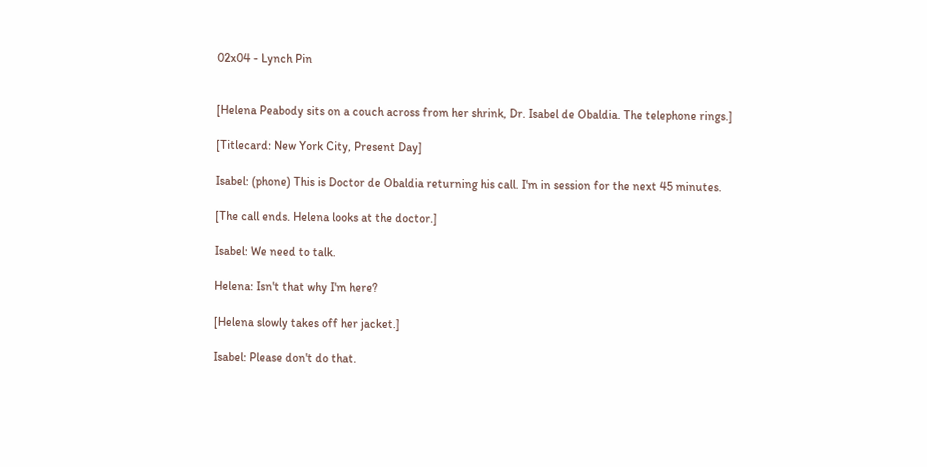02x04 - Lynch Pin


[Helena Peabody sits on a couch across from her shrink, Dr. Isabel de Obaldia. The telephone rings.]

[Titlecard: New York City, Present Day]

Isabel: (phone) This is Doctor de Obaldia returning his call. I'm in session for the next 45 minutes.

[The call ends. Helena looks at the doctor.]

Isabel: We need to talk.

Helena: Isn't that why I'm here?

[Helena slowly takes off her jacket.]

Isabel: Please don't do that.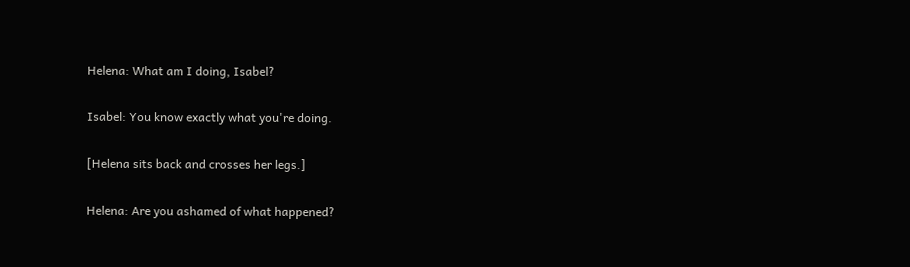Helena: What am I doing, Isabel?

Isabel: You know exactly what you're doing.

[Helena sits back and crosses her legs.]

Helena: Are you ashamed of what happened?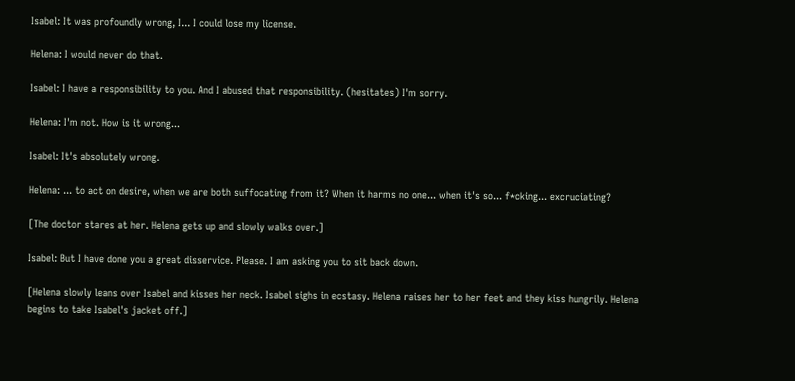Isabel: It was profoundly wrong, I... I could lose my license.

Helena: I would never do that.

Isabel: I have a responsibility to you. And I abused that responsibility. (hesitates) I'm sorry.

Helena: I'm not. How is it wrong...

Isabel: It's absolutely wrong.

Helena: ... to act on desire, when we are both suffocating from it? When it harms no one... when it's so... f*cking... excruciating?

[The doctor stares at her. Helena gets up and slowly walks over.]

Isabel: But I have done you a great disservice. Please. I am asking you to sit back down.

[Helena slowly leans over Isabel and kisses her neck. Isabel sighs in ecstasy. Helena raises her to her feet and they kiss hungrily. Helena begins to take Isabel's jacket off.]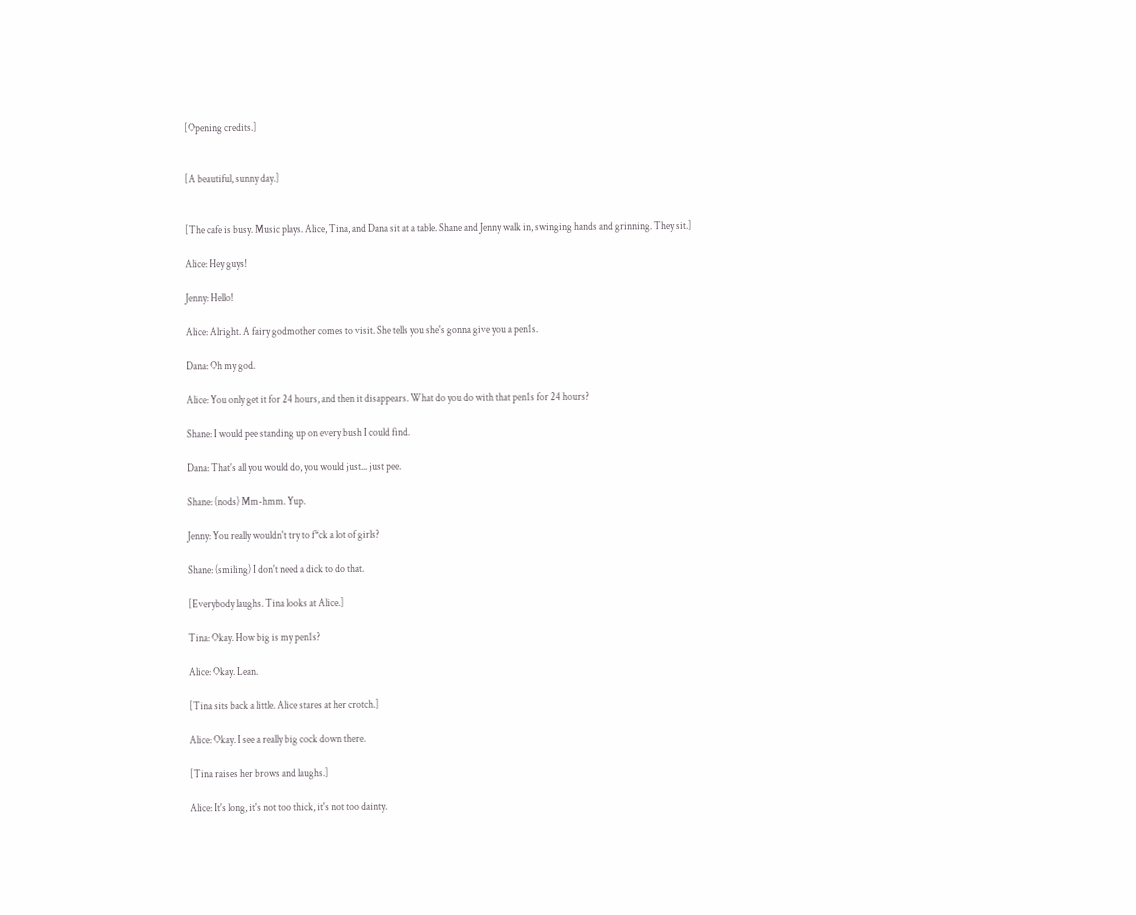[Opening credits.]


[A beautiful, sunny day.]


[The cafe is busy. Music plays. Alice, Tina, and Dana sit at a table. Shane and Jenny walk in, swinging hands and grinning. They sit.]

Alice: Hey guys!

Jenny: Hello!

Alice: Alright. A fairy godmother comes to visit. She tells you she's gonna give you a pen1s.

Dana: Oh my god.

Alice: You only get it for 24 hours, and then it disappears. What do you do with that pen1s for 24 hours?

Shane: I would pee standing up on every bush I could find.

Dana: That's all you would do, you would just... just pee.

Shane: (nods) Mm-hmm. Yup.

Jenny: You really wouldn't try to f*ck a lot of girls?

Shane: (smiling) I don't need a dick to do that.

[Everybody laughs. Tina looks at Alice.]

Tina: Okay. How big is my pen1s?

Alice: Okay. Lean.

[Tina sits back a little. Alice stares at her crotch.]

Alice: Okay. I see a really big cock down there.

[Tina raises her brows and laughs.]

Alice: It's long, it's not too thick, it's not too dainty.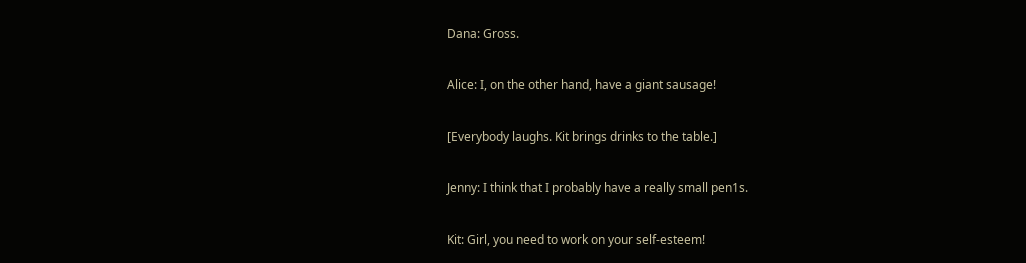Dana: Gross.

Alice: I, on the other hand, have a giant sausage!

[Everybody laughs. Kit brings drinks to the table.]

Jenny: I think that I probably have a really small pen1s.

Kit: Girl, you need to work on your self-esteem!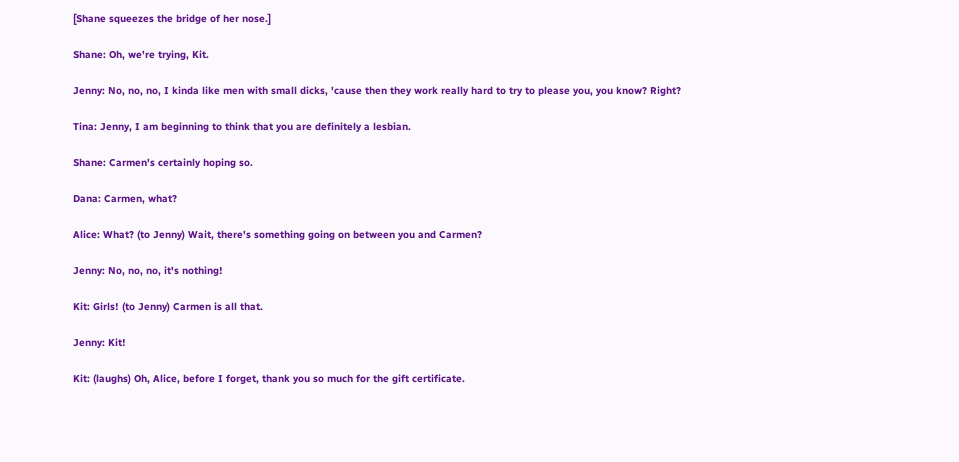[Shane squeezes the bridge of her nose.]

Shane: Oh, we're trying, Kit.

Jenny: No, no, no, I kinda like men with small dicks, 'cause then they work really hard to try to please you, you know? Right?

Tina: Jenny, I am beginning to think that you are definitely a lesbian.

Shane: Carmen's certainly hoping so.

Dana: Carmen, what?

Alice: What? (to Jenny) Wait, there's something going on between you and Carmen?

Jenny: No, no, no, it's nothing!

Kit: Girls! (to Jenny) Carmen is all that.

Jenny: Kit!

Kit: (laughs) Oh, Alice, before I forget, thank you so much for the gift certificate.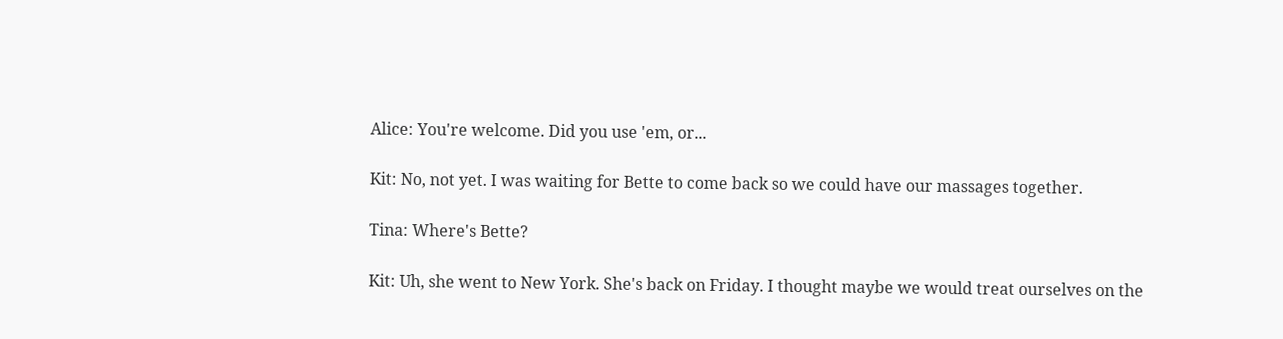Alice: You're welcome. Did you use 'em, or...

Kit: No, not yet. I was waiting for Bette to come back so we could have our massages together.

Tina: Where's Bette?

Kit: Uh, she went to New York. She's back on Friday. I thought maybe we would treat ourselves on the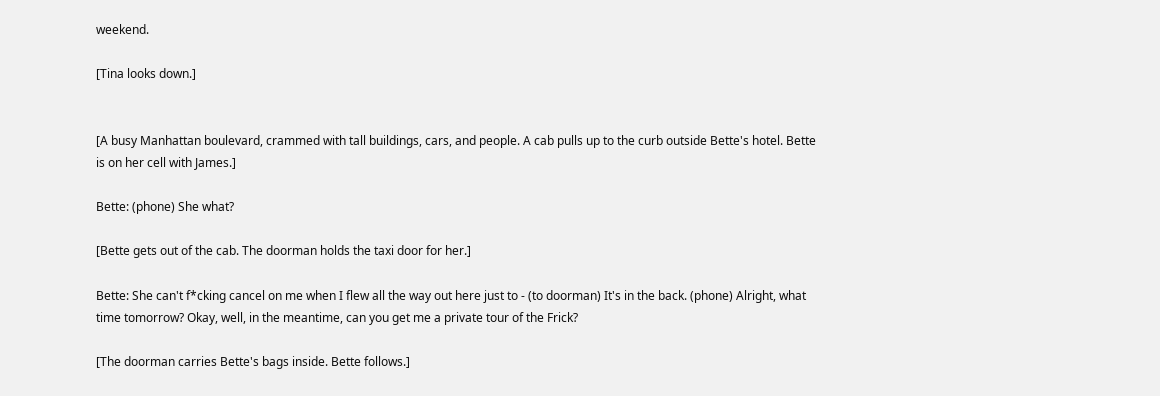weekend.

[Tina looks down.]


[A busy Manhattan boulevard, crammed with tall buildings, cars, and people. A cab pulls up to the curb outside Bette's hotel. Bette is on her cell with James.]

Bette: (phone) She what?

[Bette gets out of the cab. The doorman holds the taxi door for her.]

Bette: She can't f*cking cancel on me when I flew all the way out here just to - (to doorman) It's in the back. (phone) Alright, what time tomorrow? Okay, well, in the meantime, can you get me a private tour of the Frick?

[The doorman carries Bette's bags inside. Bette follows.]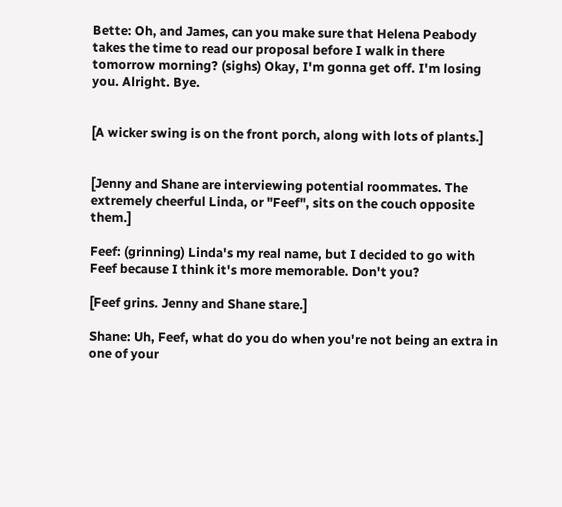Bette: Oh, and James, can you make sure that Helena Peabody takes the time to read our proposal before I walk in there tomorrow morning? (sighs) Okay, I'm gonna get off. I'm losing you. Alright. Bye.


[A wicker swing is on the front porch, along with lots of plants.]


[Jenny and Shane are interviewing potential roommates. The extremely cheerful Linda, or "Feef", sits on the couch opposite them.]

Feef: (grinning) Linda's my real name, but I decided to go with Feef because I think it's more memorable. Don't you?

[Feef grins. Jenny and Shane stare.]

Shane: Uh, Feef, what do you do when you're not being an extra in one of your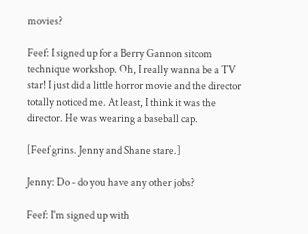movies?

Feef: I signed up for a Berry Gannon sitcom technique workshop. Oh, I really wanna be a TV star! I just did a little horror movie and the director totally noticed me. At least, I think it was the director. He was wearing a baseball cap.

[Feef grins. Jenny and Shane stare.]

Jenny: Do - do you have any other jobs?

Feef: I'm signed up with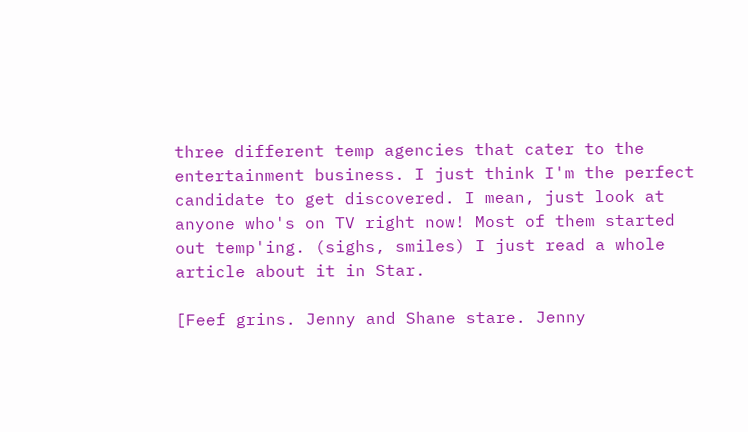three different temp agencies that cater to the entertainment business. I just think I'm the perfect candidate to get discovered. I mean, just look at anyone who's on TV right now! Most of them started out temp'ing. (sighs, smiles) I just read a whole article about it in Star.

[Feef grins. Jenny and Shane stare. Jenny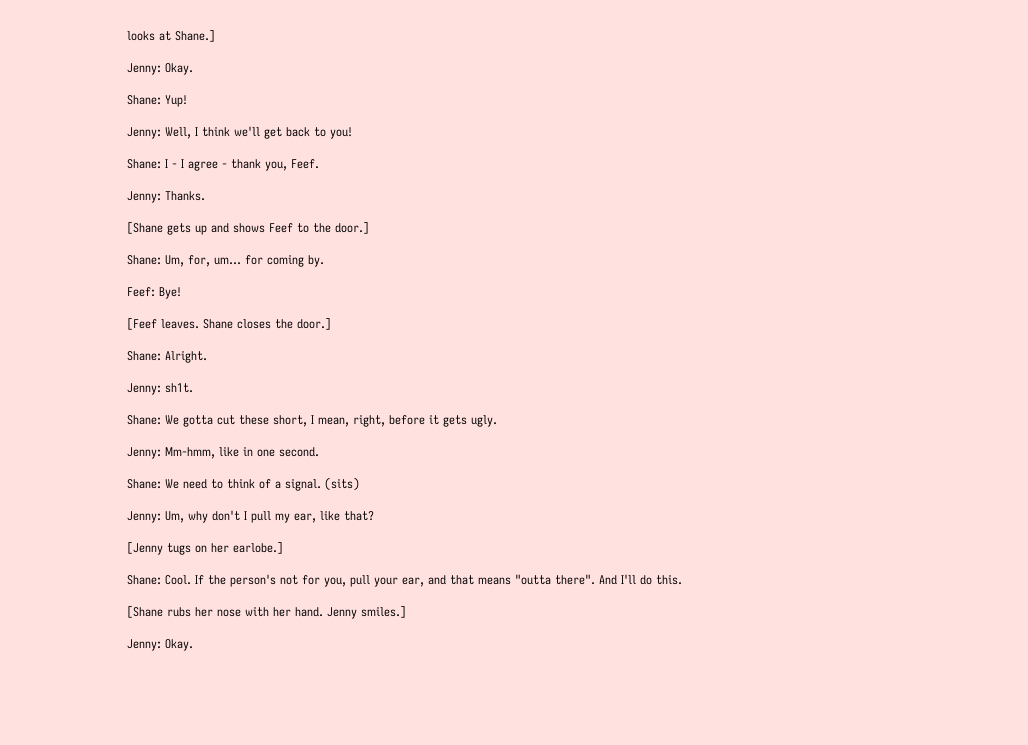looks at Shane.]

Jenny: Okay.

Shane: Yup!

Jenny: Well, I think we'll get back to you!

Shane: I - I agree - thank you, Feef.

Jenny: Thanks.

[Shane gets up and shows Feef to the door.]

Shane: Um, for, um... for coming by.

Feef: Bye!

[Feef leaves. Shane closes the door.]

Shane: Alright.

Jenny: sh1t.

Shane: We gotta cut these short, I mean, right, before it gets ugly.

Jenny: Mm-hmm, like in one second.

Shane: We need to think of a signal. (sits)

Jenny: Um, why don't I pull my ear, like that?

[Jenny tugs on her earlobe.]

Shane: Cool. If the person's not for you, pull your ear, and that means "outta there". And I'll do this.

[Shane rubs her nose with her hand. Jenny smiles.]

Jenny: Okay.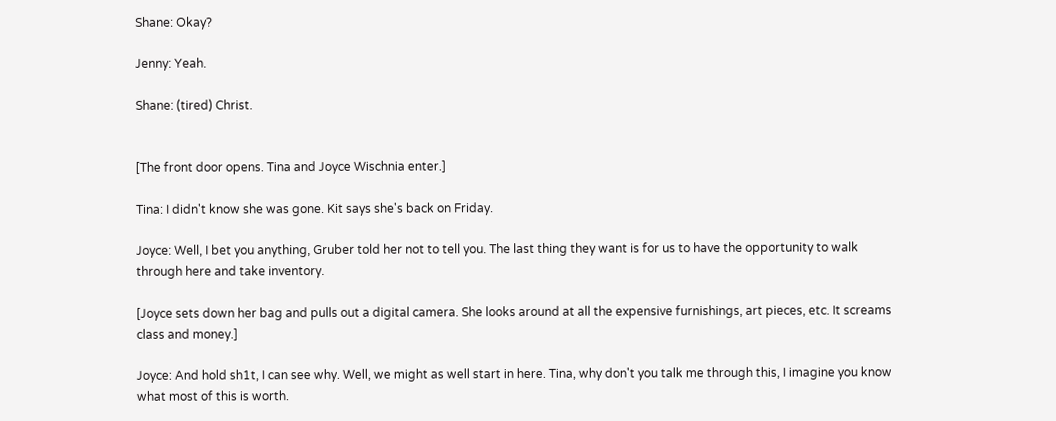Shane: Okay?

Jenny: Yeah.

Shane: (tired) Christ.


[The front door opens. Tina and Joyce Wischnia enter.]

Tina: I didn't know she was gone. Kit says she's back on Friday.

Joyce: Well, I bet you anything, Gruber told her not to tell you. The last thing they want is for us to have the opportunity to walk through here and take inventory.

[Joyce sets down her bag and pulls out a digital camera. She looks around at all the expensive furnishings, art pieces, etc. It screams class and money.]

Joyce: And hold sh1t, I can see why. Well, we might as well start in here. Tina, why don't you talk me through this, I imagine you know what most of this is worth.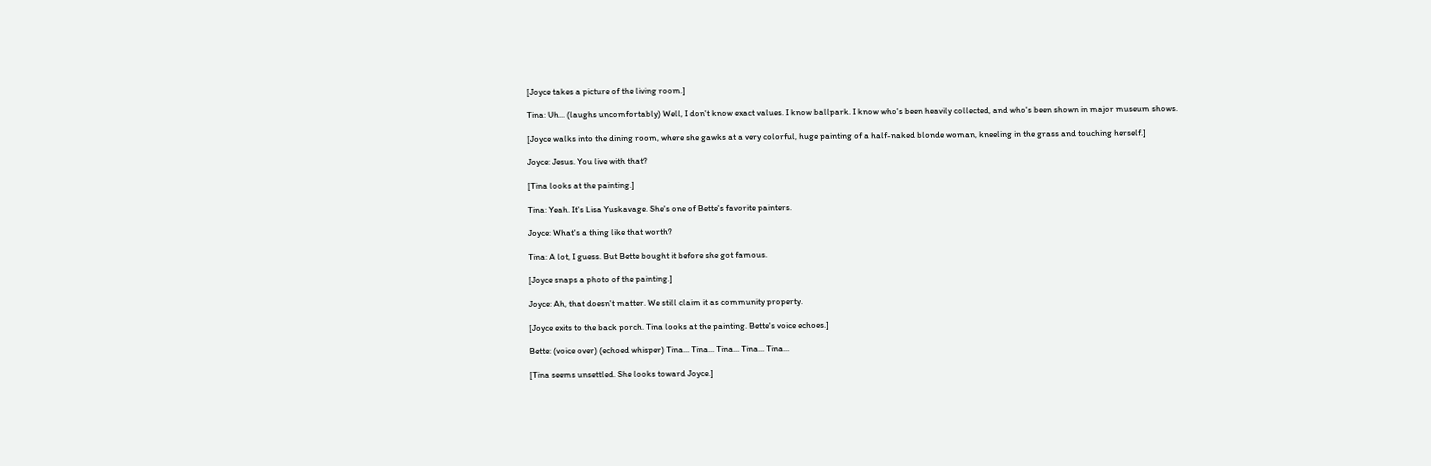[Joyce takes a picture of the living room.]

Tina: Uh... (laughs uncomfortably) Well, I don't know exact values. I know ballpark. I know who's been heavily collected, and who's been shown in major museum shows.

[Joyce walks into the dining room, where she gawks at a very colorful, huge painting of a half-naked blonde woman, kneeling in the grass and touching herself.]

Joyce: Jesus. You live with that?

[Tina looks at the painting.]

Tina: Yeah. It's Lisa Yuskavage. She's one of Bette's favorite painters.

Joyce: What's a thing like that worth?

Tina: A lot, I guess. But Bette bought it before she got famous.

[Joyce snaps a photo of the painting.]

Joyce: Ah, that doesn't matter. We still claim it as community property.

[Joyce exits to the back porch. Tina looks at the painting. Bette's voice echoes.]

Bette: (voice over) (echoed whisper) Tina... Tina... Tina... Tina... Tina...

[Tina seems unsettled. She looks toward Joyce.]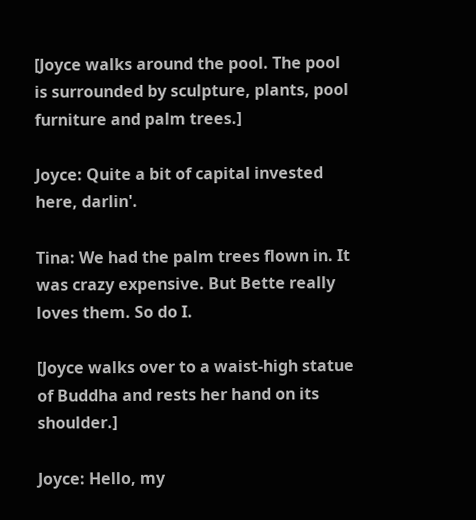[Joyce walks around the pool. The pool is surrounded by sculpture, plants, pool furniture and palm trees.]

Joyce: Quite a bit of capital invested here, darlin'.

Tina: We had the palm trees flown in. It was crazy expensive. But Bette really loves them. So do I.

[Joyce walks over to a waist-high statue of Buddha and rests her hand on its shoulder.]

Joyce: Hello, my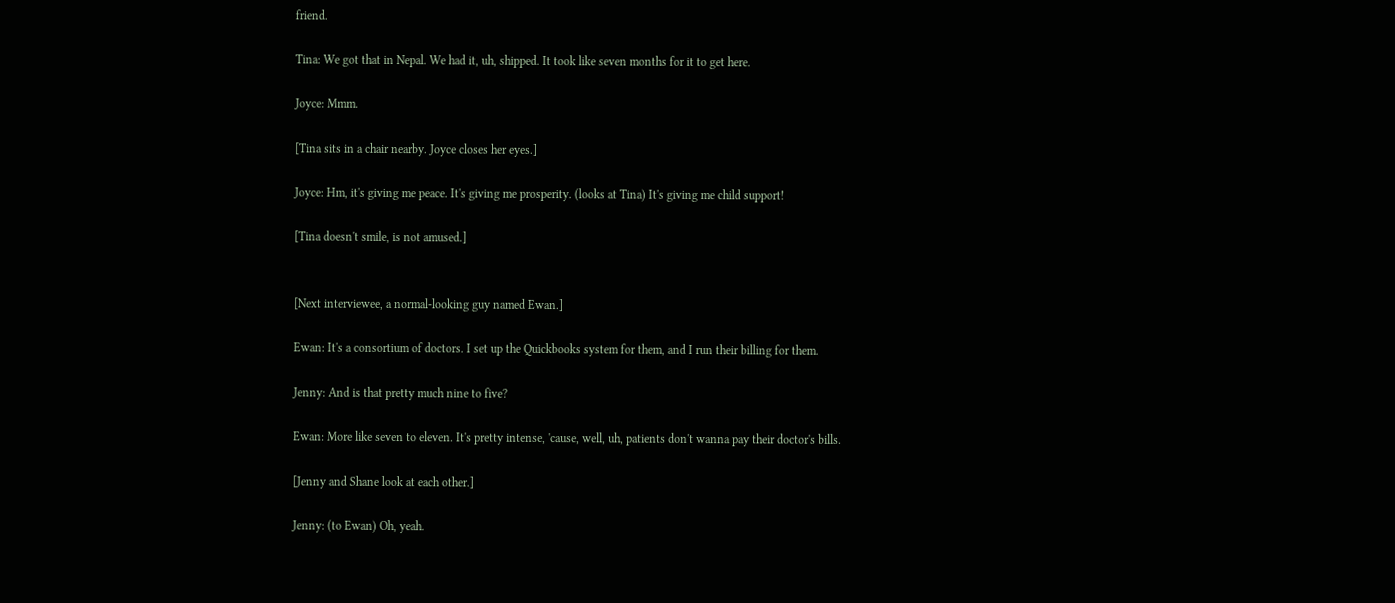friend.

Tina: We got that in Nepal. We had it, uh, shipped. It took like seven months for it to get here.

Joyce: Mmm.

[Tina sits in a chair nearby. Joyce closes her eyes.]

Joyce: Hm, it's giving me peace. It's giving me prosperity. (looks at Tina) It's giving me child support!

[Tina doesn't smile, is not amused.]


[Next interviewee, a normal-looking guy named Ewan.]

Ewan: It's a consortium of doctors. I set up the Quickbooks system for them, and I run their billing for them.

Jenny: And is that pretty much nine to five?

Ewan: More like seven to eleven. It's pretty intense, 'cause, well, uh, patients don't wanna pay their doctor's bills.

[Jenny and Shane look at each other.]

Jenny: (to Ewan) Oh, yeah.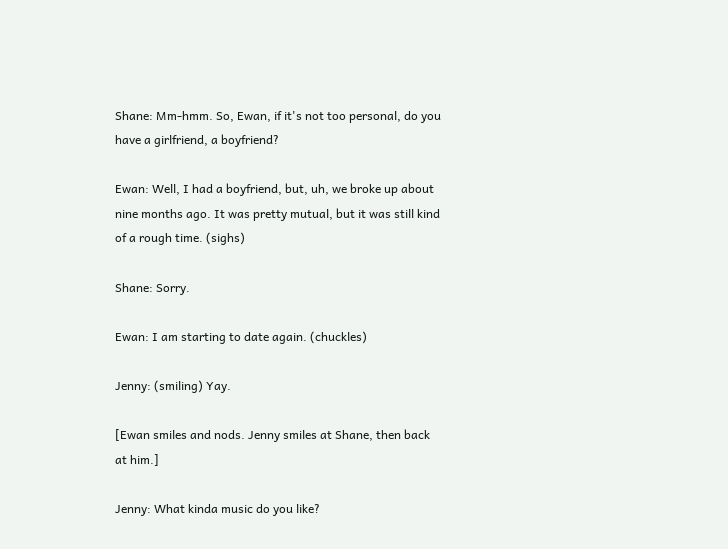Shane: Mm-hmm. So, Ewan, if it's not too personal, do you have a girlfriend, a boyfriend?

Ewan: Well, I had a boyfriend, but, uh, we broke up about nine months ago. It was pretty mutual, but it was still kind of a rough time. (sighs)

Shane: Sorry.

Ewan: I am starting to date again. (chuckles)

Jenny: (smiling) Yay.

[Ewan smiles and nods. Jenny smiles at Shane, then back at him.]

Jenny: What kinda music do you like?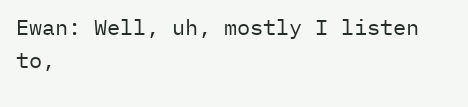Ewan: Well, uh, mostly I listen to,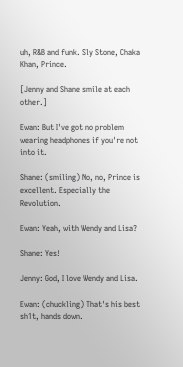uh, R&B and funk. Sly Stone, Chaka Khan, Prince.

[Jenny and Shane smile at each other.]

Ewan: But I've got no problem wearing headphones if you're not into it.

Shane: (smiling) No, no, Prince is excellent. Especially the Revolution.

Ewan: Yeah, with Wendy and Lisa?

Shane: Yes!

Jenny: God, I love Wendy and Lisa.

Ewan: (chuckling) That's his best sh1t, hands down.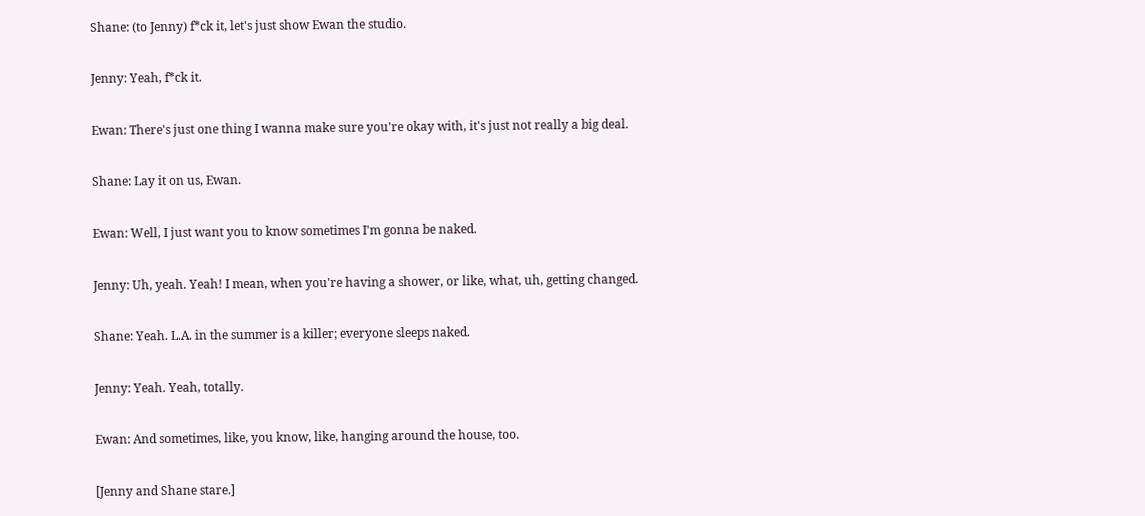Shane: (to Jenny) f*ck it, let's just show Ewan the studio.

Jenny: Yeah, f*ck it.

Ewan: There's just one thing I wanna make sure you're okay with, it's just not really a big deal.

Shane: Lay it on us, Ewan.

Ewan: Well, I just want you to know sometimes I'm gonna be naked.

Jenny: Uh, yeah. Yeah! I mean, when you're having a shower, or like, what, uh, getting changed.

Shane: Yeah. L.A. in the summer is a killer; everyone sleeps naked.

Jenny: Yeah. Yeah, totally.

Ewan: And sometimes, like, you know, like, hanging around the house, too.

[Jenny and Shane stare.]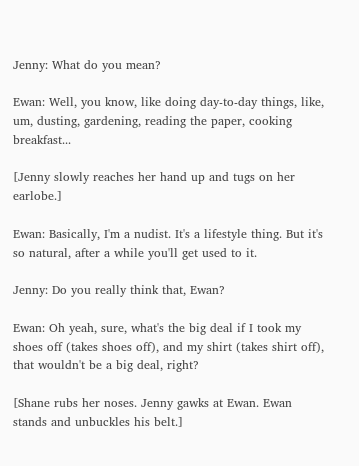Jenny: What do you mean?

Ewan: Well, you know, like doing day-to-day things, like, um, dusting, gardening, reading the paper, cooking breakfast...

[Jenny slowly reaches her hand up and tugs on her earlobe.]

Ewan: Basically, I'm a nudist. It's a lifestyle thing. But it's so natural, after a while you'll get used to it.

Jenny: Do you really think that, Ewan?

Ewan: Oh yeah, sure, what's the big deal if I took my shoes off (takes shoes off), and my shirt (takes shirt off), that wouldn't be a big deal, right?

[Shane rubs her noses. Jenny gawks at Ewan. Ewan stands and unbuckles his belt.]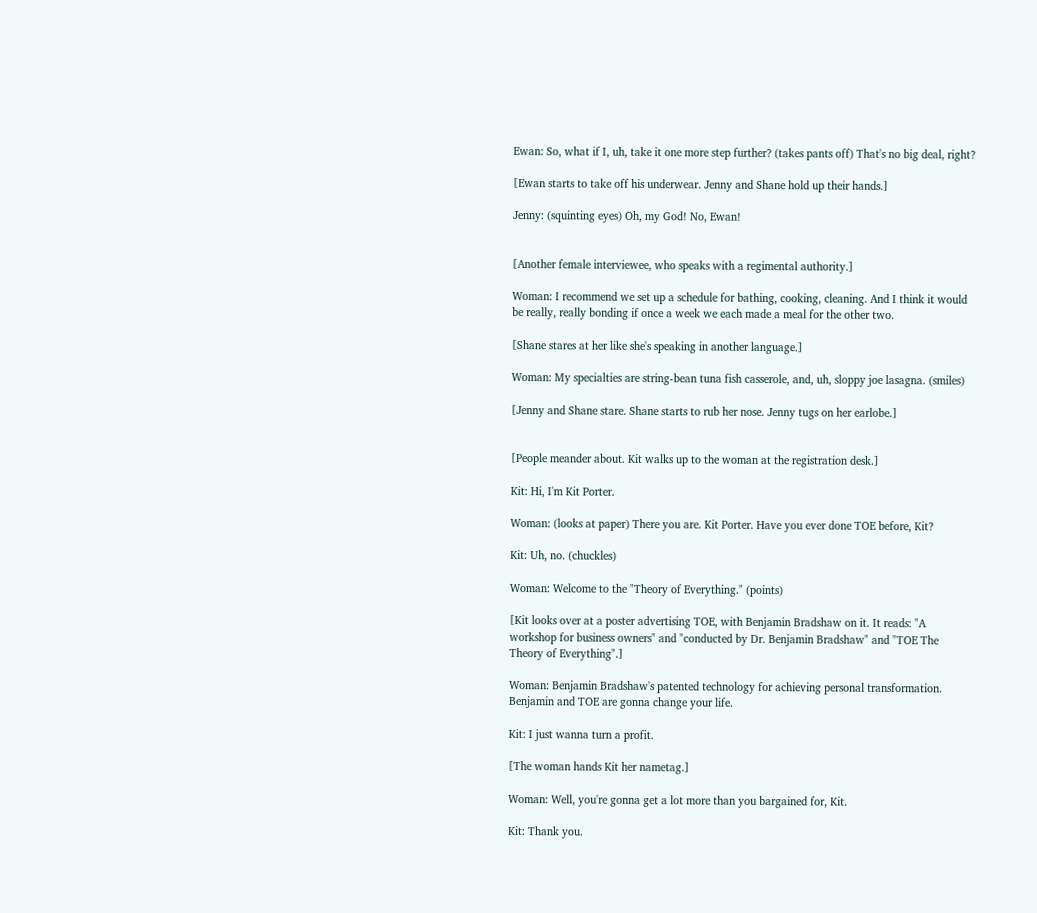Ewan: So, what if I, uh, take it one more step further? (takes pants off) That's no big deal, right?

[Ewan starts to take off his underwear. Jenny and Shane hold up their hands.]

Jenny: (squinting eyes) Oh, my God! No, Ewan!


[Another female interviewee, who speaks with a regimental authority.]

Woman: I recommend we set up a schedule for bathing, cooking, cleaning. And I think it would be really, really bonding if once a week we each made a meal for the other two.

[Shane stares at her like she's speaking in another language.]

Woman: My specialties are string-bean tuna fish casserole, and, uh, sloppy joe lasagna. (smiles)

[Jenny and Shane stare. Shane starts to rub her nose. Jenny tugs on her earlobe.]


[People meander about. Kit walks up to the woman at the registration desk.]

Kit: Hi, I'm Kit Porter.

Woman: (looks at paper) There you are. Kit Porter. Have you ever done TOE before, Kit?

Kit: Uh, no. (chuckles)

Woman: Welcome to the "Theory of Everything." (points)

[Kit looks over at a poster advertising TOE, with Benjamin Bradshaw on it. It reads: "A workshop for business owners" and "conducted by Dr. Benjamin Bradshaw" and "TOE The Theory of Everything".]

Woman: Benjamin Bradshaw's patented technology for achieving personal transformation. Benjamin and TOE are gonna change your life.

Kit: I just wanna turn a profit.

[The woman hands Kit her nametag.]

Woman: Well, you're gonna get a lot more than you bargained for, Kit.

Kit: Thank you.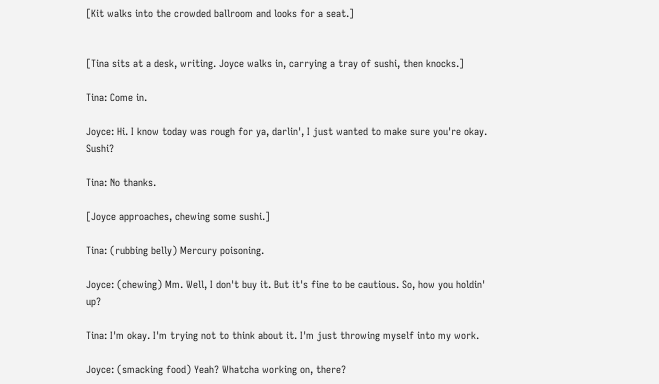[Kit walks into the crowded ballroom and looks for a seat.]


[Tina sits at a desk, writing. Joyce walks in, carrying a tray of sushi, then knocks.]

Tina: Come in.

Joyce: Hi. I know today was rough for ya, darlin', I just wanted to make sure you're okay. Sushi?

Tina: No thanks.

[Joyce approaches, chewing some sushi.]

Tina: (rubbing belly) Mercury poisoning.

Joyce: (chewing) Mm. Well, I don't buy it. But it's fine to be cautious. So, how you holdin' up?

Tina: I'm okay. I'm trying not to think about it. I'm just throwing myself into my work.

Joyce: (smacking food) Yeah? Whatcha working on, there?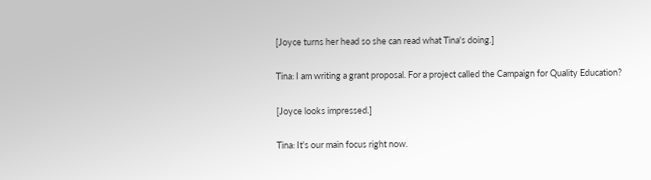[Joyce turns her head so she can read what Tina's doing.]

Tina: I am writing a grant proposal. For a project called the Campaign for Quality Education?

[Joyce looks impressed.]

Tina: It's our main focus right now.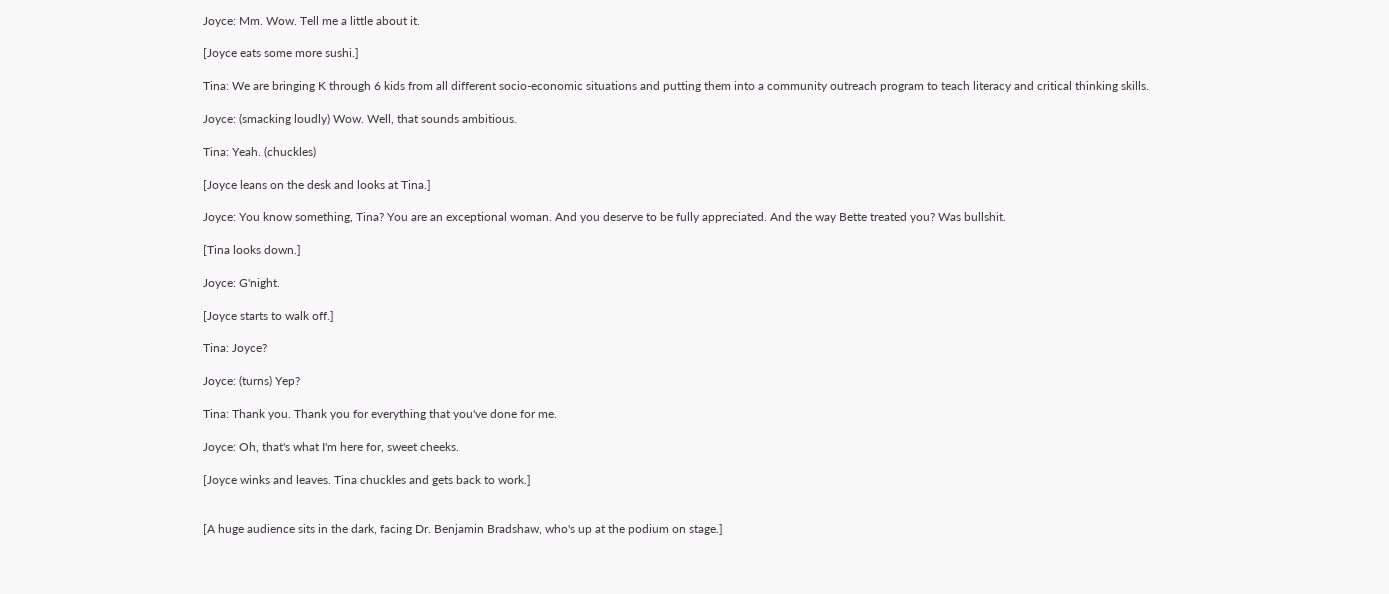Joyce: Mm. Wow. Tell me a little about it.

[Joyce eats some more sushi.]

Tina: We are bringing K through 6 kids from all different socio-economic situations and putting them into a community outreach program to teach literacy and critical thinking skills.

Joyce: (smacking loudly) Wow. Well, that sounds ambitious.

Tina: Yeah. (chuckles)

[Joyce leans on the desk and looks at Tina.]

Joyce: You know something, Tina? You are an exceptional woman. And you deserve to be fully appreciated. And the way Bette treated you? Was bullshit.

[Tina looks down.]

Joyce: G'night.

[Joyce starts to walk off.]

Tina: Joyce?

Joyce: (turns) Yep?

Tina: Thank you. Thank you for everything that you've done for me.

Joyce: Oh, that's what I'm here for, sweet cheeks.

[Joyce winks and leaves. Tina chuckles and gets back to work.]


[A huge audience sits in the dark, facing Dr. Benjamin Bradshaw, who's up at the podium on stage.]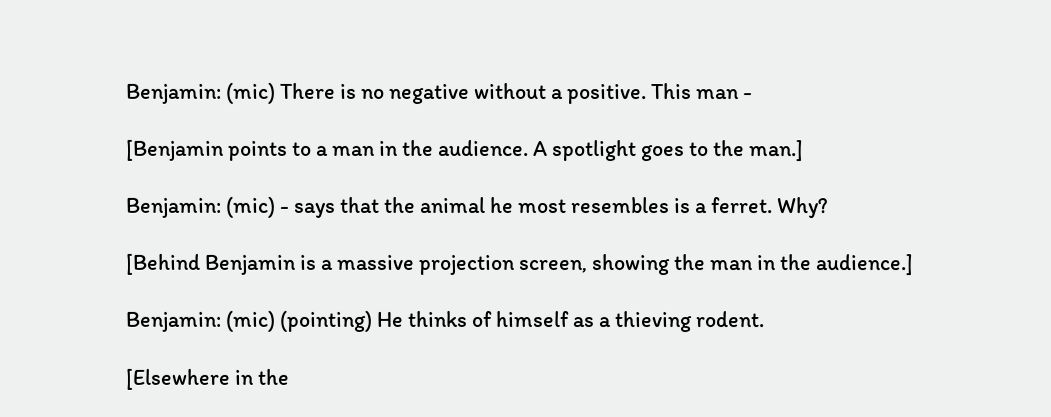Benjamin: (mic) There is no negative without a positive. This man -

[Benjamin points to a man in the audience. A spotlight goes to the man.]

Benjamin: (mic) - says that the animal he most resembles is a ferret. Why?

[Behind Benjamin is a massive projection screen, showing the man in the audience.]

Benjamin: (mic) (pointing) He thinks of himself as a thieving rodent.

[Elsewhere in the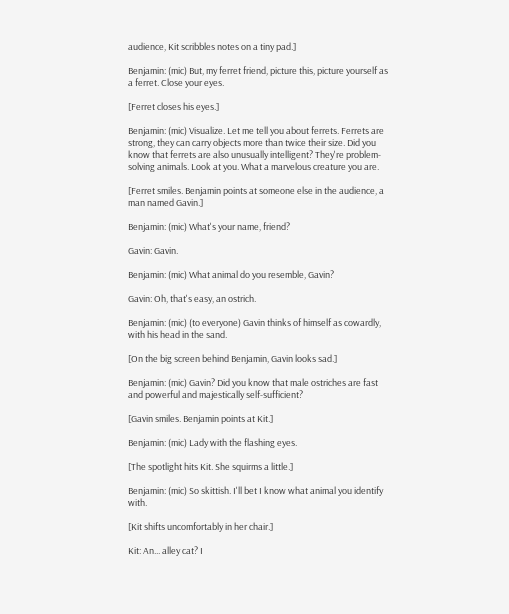audience, Kit scribbles notes on a tiny pad.]

Benjamin: (mic) But, my ferret friend, picture this, picture yourself as a ferret. Close your eyes.

[Ferret closes his eyes.]

Benjamin: (mic) Visualize. Let me tell you about ferrets. Ferrets are strong, they can carry objects more than twice their size. Did you know that ferrets are also unusually intelligent? They're problem-solving animals. Look at you. What a marvelous creature you are.

[Ferret smiles. Benjamin points at someone else in the audience, a man named Gavin.]

Benjamin: (mic) What's your name, friend?

Gavin: Gavin.

Benjamin: (mic) What animal do you resemble, Gavin?

Gavin: Oh, that's easy, an ostrich.

Benjamin: (mic) (to everyone) Gavin thinks of himself as cowardly, with his head in the sand.

[On the big screen behind Benjamin, Gavin looks sad.]

Benjamin: (mic) Gavin? Did you know that male ostriches are fast and powerful and majestically self-sufficient?

[Gavin smiles. Benjamin points at Kit.]

Benjamin: (mic) Lady with the flashing eyes.

[The spotlight hits Kit. She squirms a little.]

Benjamin: (mic) So skittish. I'll bet I know what animal you identify with.

[Kit shifts uncomfortably in her chair.]

Kit: An... alley cat? I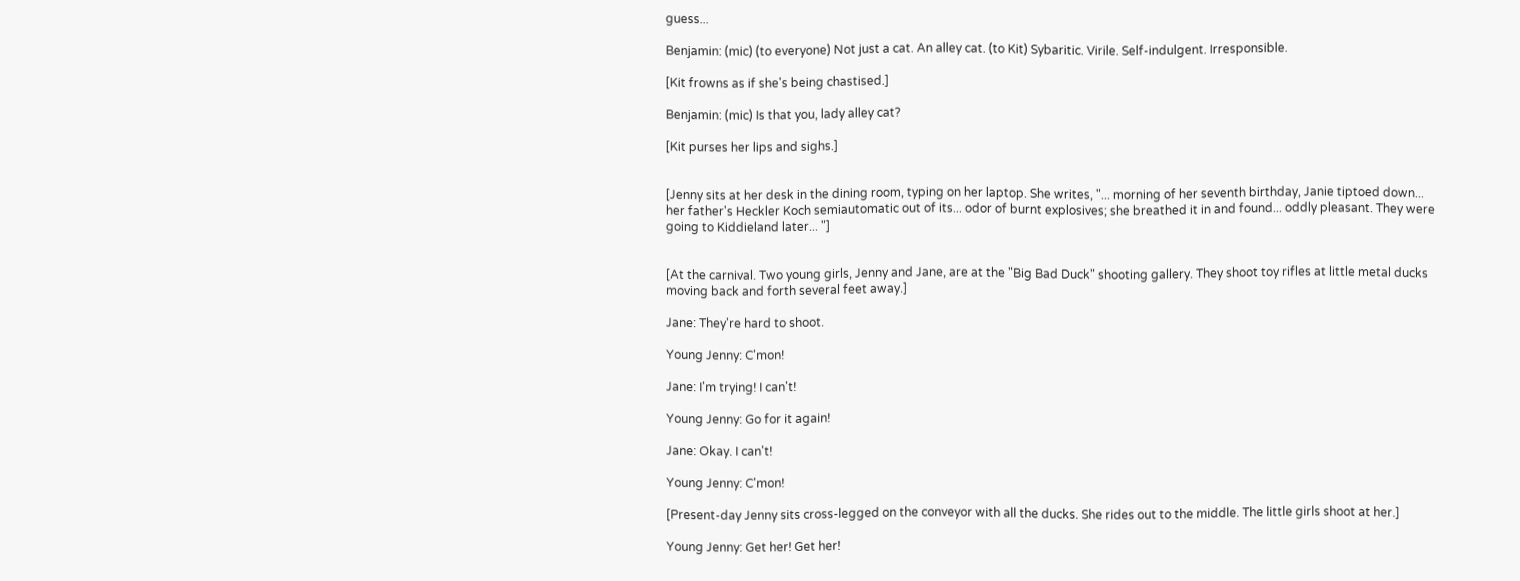guess...

Benjamin: (mic) (to everyone) Not just a cat. An alley cat. (to Kit) Sybaritic. Virile. Self-indulgent. Irresponsible.

[Kit frowns as if she's being chastised.]

Benjamin: (mic) Is that you, lady alley cat?

[Kit purses her lips and sighs.]


[Jenny sits at her desk in the dining room, typing on her laptop. She writes, "... morning of her seventh birthday, Janie tiptoed down... her father's Heckler Koch semiautomatic out of its... odor of burnt explosives; she breathed it in and found... oddly pleasant. They were going to Kiddieland later... "]


[At the carnival. Two young girls, Jenny and Jane, are at the "Big Bad Duck" shooting gallery. They shoot toy rifles at little metal ducks moving back and forth several feet away.]

Jane: They're hard to shoot.

Young Jenny: C'mon!

Jane: I'm trying! I can't!

Young Jenny: Go for it again!

Jane: Okay. I can't!

Young Jenny: C'mon!

[Present-day Jenny sits cross-legged on the conveyor with all the ducks. She rides out to the middle. The little girls shoot at her.]

Young Jenny: Get her! Get her!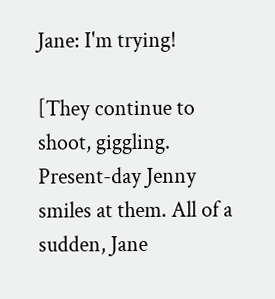Jane: I'm trying!

[They continue to shoot, giggling. Present-day Jenny smiles at them. All of a sudden, Jane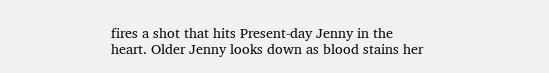fires a shot that hits Present-day Jenny in the heart. Older Jenny looks down as blood stains her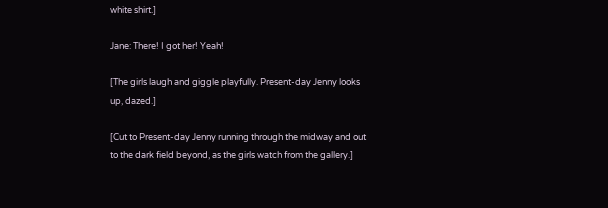white shirt.]

Jane: There! I got her! Yeah!

[The girls laugh and giggle playfully. Present-day Jenny looks up, dazed.]

[Cut to Present-day Jenny running through the midway and out to the dark field beyond, as the girls watch from the gallery.]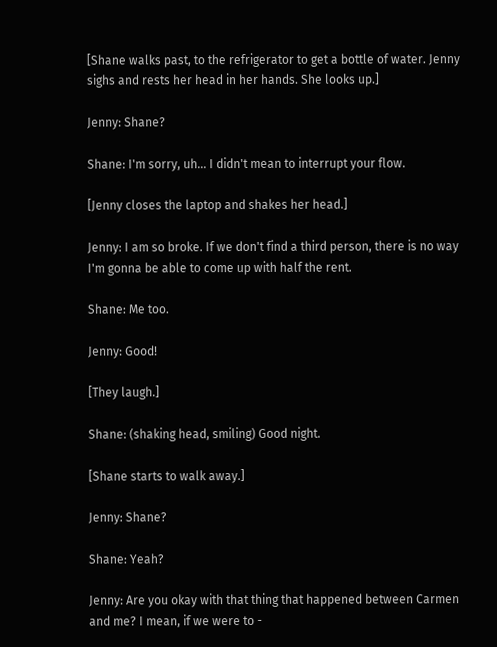[Shane walks past, to the refrigerator to get a bottle of water. Jenny sighs and rests her head in her hands. She looks up.]

Jenny: Shane?

Shane: I'm sorry, uh... I didn't mean to interrupt your flow.

[Jenny closes the laptop and shakes her head.]

Jenny: I am so broke. If we don't find a third person, there is no way I'm gonna be able to come up with half the rent.

Shane: Me too.

Jenny: Good!

[They laugh.]

Shane: (shaking head, smiling) Good night.

[Shane starts to walk away.]

Jenny: Shane?

Shane: Yeah?

Jenny: Are you okay with that thing that happened between Carmen and me? I mean, if we were to -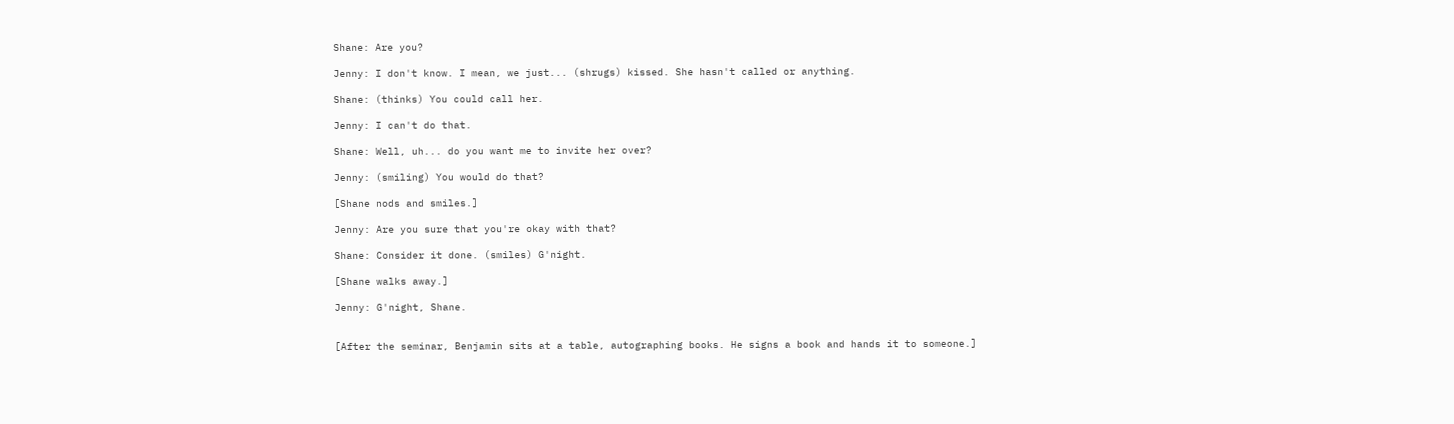Shane: Are you?

Jenny: I don't know. I mean, we just... (shrugs) kissed. She hasn't called or anything.

Shane: (thinks) You could call her.

Jenny: I can't do that.

Shane: Well, uh... do you want me to invite her over?

Jenny: (smiling) You would do that?

[Shane nods and smiles.]

Jenny: Are you sure that you're okay with that?

Shane: Consider it done. (smiles) G'night.

[Shane walks away.]

Jenny: G'night, Shane.


[After the seminar, Benjamin sits at a table, autographing books. He signs a book and hands it to someone.]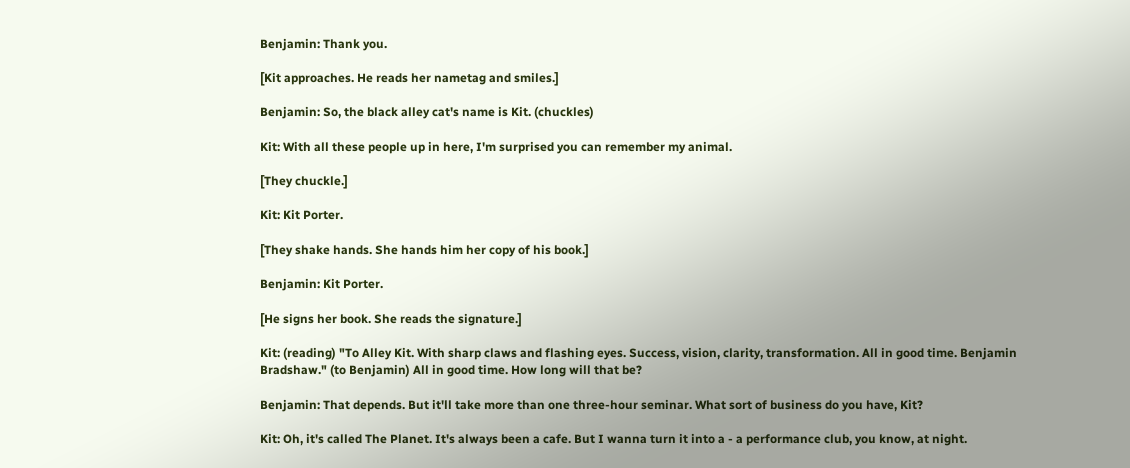Benjamin: Thank you.

[Kit approaches. He reads her nametag and smiles.]

Benjamin: So, the black alley cat's name is Kit. (chuckles)

Kit: With all these people up in here, I'm surprised you can remember my animal.

[They chuckle.]

Kit: Kit Porter.

[They shake hands. She hands him her copy of his book.]

Benjamin: Kit Porter.

[He signs her book. She reads the signature.]

Kit: (reading) "To Alley Kit. With sharp claws and flashing eyes. Success, vision, clarity, transformation. All in good time. Benjamin Bradshaw." (to Benjamin) All in good time. How long will that be?

Benjamin: That depends. But it'll take more than one three-hour seminar. What sort of business do you have, Kit?

Kit: Oh, it's called The Planet. It's always been a cafe. But I wanna turn it into a - a performance club, you know, at night.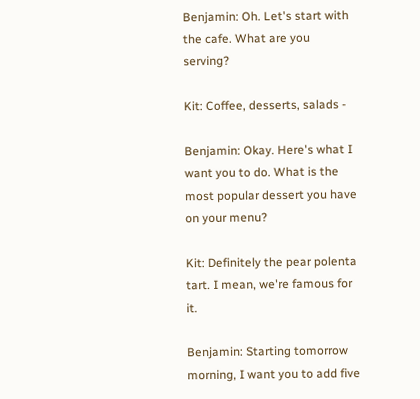Benjamin: Oh. Let's start with the cafe. What are you serving?

Kit: Coffee, desserts, salads -

Benjamin: Okay. Here's what I want you to do. What is the most popular dessert you have on your menu?

Kit: Definitely the pear polenta tart. I mean, we're famous for it.

Benjamin: Starting tomorrow morning, I want you to add five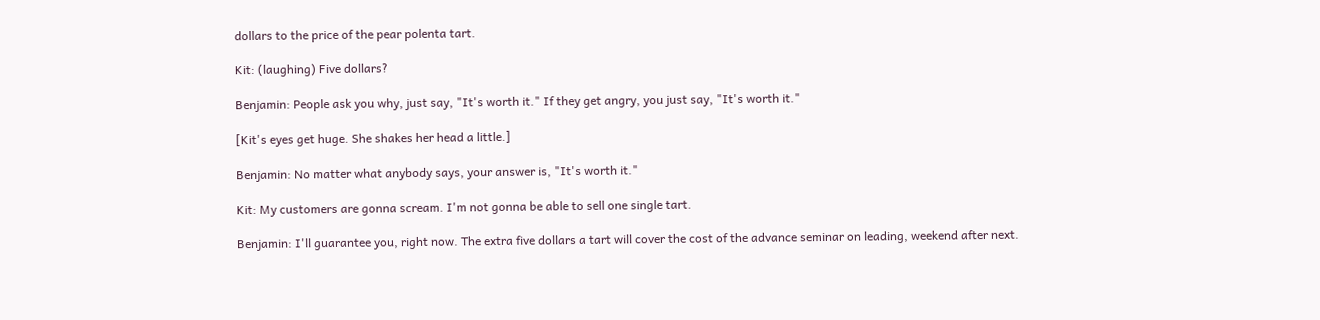dollars to the price of the pear polenta tart.

Kit: (laughing) Five dollars?

Benjamin: People ask you why, just say, "It's worth it." If they get angry, you just say, "It's worth it."

[Kit's eyes get huge. She shakes her head a little.]

Benjamin: No matter what anybody says, your answer is, "It's worth it."

Kit: My customers are gonna scream. I'm not gonna be able to sell one single tart.

Benjamin: I'll guarantee you, right now. The extra five dollars a tart will cover the cost of the advance seminar on leading, weekend after next.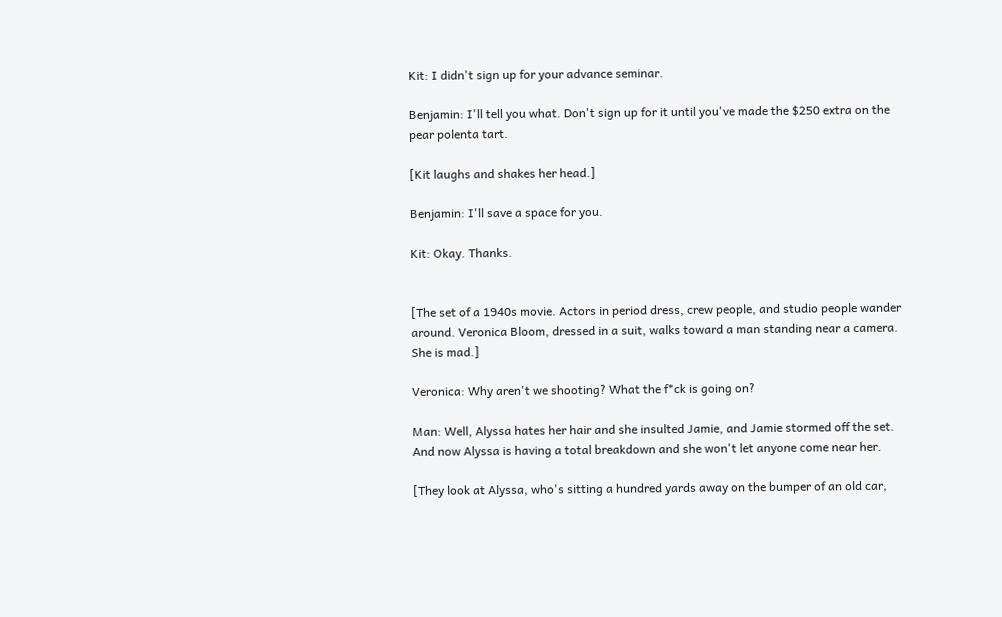Kit: I didn't sign up for your advance seminar.

Benjamin: I'll tell you what. Don't sign up for it until you've made the $250 extra on the pear polenta tart.

[Kit laughs and shakes her head.]

Benjamin: I'll save a space for you.

Kit: Okay. Thanks.


[The set of a 1940s movie. Actors in period dress, crew people, and studio people wander around. Veronica Bloom, dressed in a suit, walks toward a man standing near a camera. She is mad.]

Veronica: Why aren't we shooting? What the f*ck is going on?

Man: Well, Alyssa hates her hair and she insulted Jamie, and Jamie stormed off the set. And now Alyssa is having a total breakdown and she won't let anyone come near her.

[They look at Alyssa, who's sitting a hundred yards away on the bumper of an old car,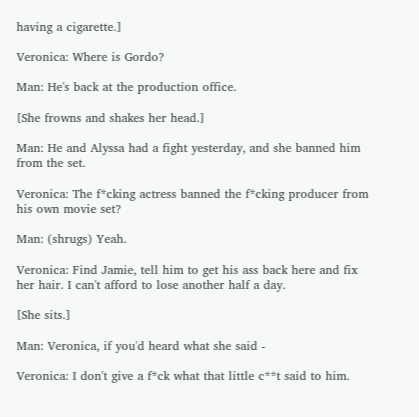having a cigarette.]

Veronica: Where is Gordo?

Man: He's back at the production office.

[She frowns and shakes her head.]

Man: He and Alyssa had a fight yesterday, and she banned him from the set.

Veronica: The f*cking actress banned the f*cking producer from his own movie set?

Man: (shrugs) Yeah.

Veronica: Find Jamie, tell him to get his ass back here and fix her hair. I can't afford to lose another half a day.

[She sits.]

Man: Veronica, if you'd heard what she said -

Veronica: I don't give a f*ck what that little c**t said to him.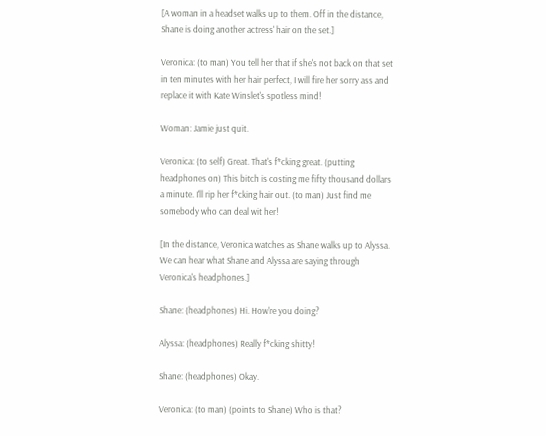[A woman in a headset walks up to them. Off in the distance, Shane is doing another actress' hair on the set.]

Veronica: (to man) You tell her that if she's not back on that set in ten minutes with her hair perfect, I will fire her sorry ass and replace it with Kate Winslet's spotless mind!

Woman: Jamie just quit.

Veronica: (to self) Great. That's f*cking great. (putting headphones on) This bitch is costing me fifty thousand dollars a minute. I'll rip her f*cking hair out. (to man) Just find me somebody who can deal wit her!

[In the distance, Veronica watches as Shane walks up to Alyssa. We can hear what Shane and Alyssa are saying through Veronica's headphones.]

Shane: (headphones) Hi. How're you doing?

Alyssa: (headphones) Really f*cking shitty!

Shane: (headphones) Okay.

Veronica: (to man) (points to Shane) Who is that?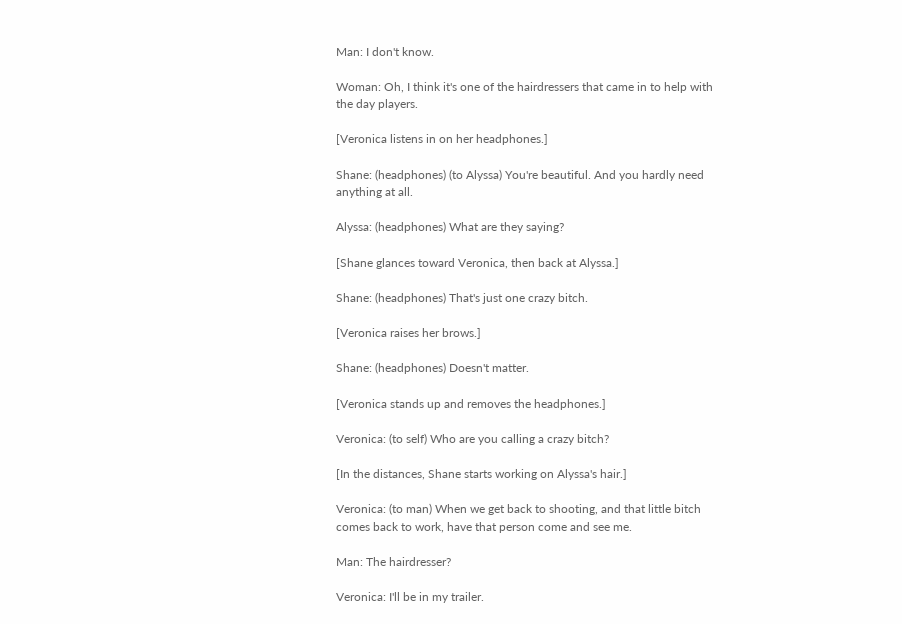Man: I don't know.

Woman: Oh, I think it's one of the hairdressers that came in to help with the day players.

[Veronica listens in on her headphones.]

Shane: (headphones) (to Alyssa) You're beautiful. And you hardly need anything at all.

Alyssa: (headphones) What are they saying?

[Shane glances toward Veronica, then back at Alyssa.]

Shane: (headphones) That's just one crazy bitch.

[Veronica raises her brows.]

Shane: (headphones) Doesn't matter.

[Veronica stands up and removes the headphones.]

Veronica: (to self) Who are you calling a crazy bitch?

[In the distances, Shane starts working on Alyssa's hair.]

Veronica: (to man) When we get back to shooting, and that little bitch comes back to work, have that person come and see me.

Man: The hairdresser?

Veronica: I'll be in my trailer.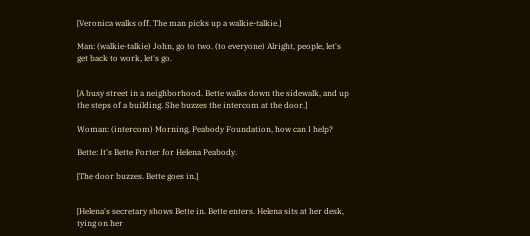[Veronica walks off. The man picks up a walkie-talkie.]

Man: (walkie-talkie) John, go to two. (to everyone) Alright, people, let's get back to work, let's go.


[A busy street in a neighborhood. Bette walks down the sidewalk, and up the steps of a building. She buzzes the intercom at the door.]

Woman: (intercom) Morning, Peabody Foundation, how can I help?

Bette: It's Bette Porter for Helena Peabody.

[The door buzzes. Bette goes in.]


[Helena's secretary shows Bette in. Bette enters. Helena sits at her desk, tying on her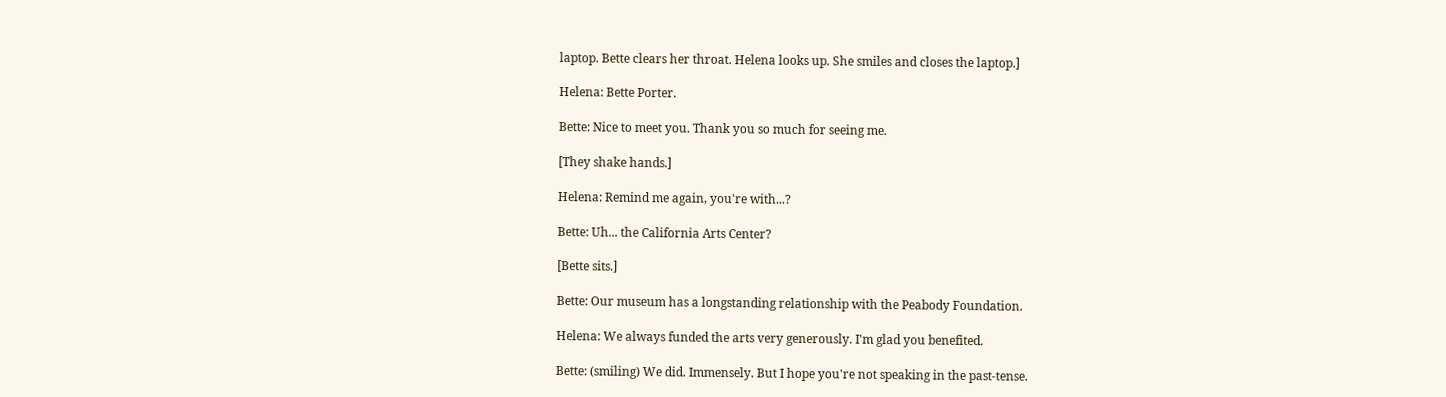laptop. Bette clears her throat. Helena looks up. She smiles and closes the laptop.]

Helena: Bette Porter.

Bette: Nice to meet you. Thank you so much for seeing me.

[They shake hands.]

Helena: Remind me again, you're with...?

Bette: Uh... the California Arts Center?

[Bette sits.]

Bette: Our museum has a longstanding relationship with the Peabody Foundation.

Helena: We always funded the arts very generously. I'm glad you benefited.

Bette: (smiling) We did. Immensely. But I hope you're not speaking in the past-tense.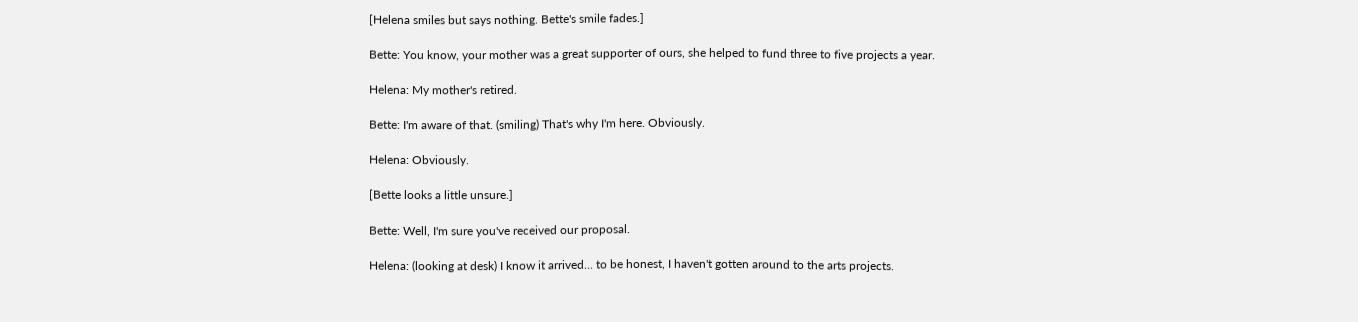[Helena smiles but says nothing. Bette's smile fades.]

Bette: You know, your mother was a great supporter of ours, she helped to fund three to five projects a year.

Helena: My mother's retired.

Bette: I'm aware of that. (smiling) That's why I'm here. Obviously.

Helena: Obviously.

[Bette looks a little unsure.]

Bette: Well, I'm sure you've received our proposal.

Helena: (looking at desk) I know it arrived... to be honest, I haven't gotten around to the arts projects.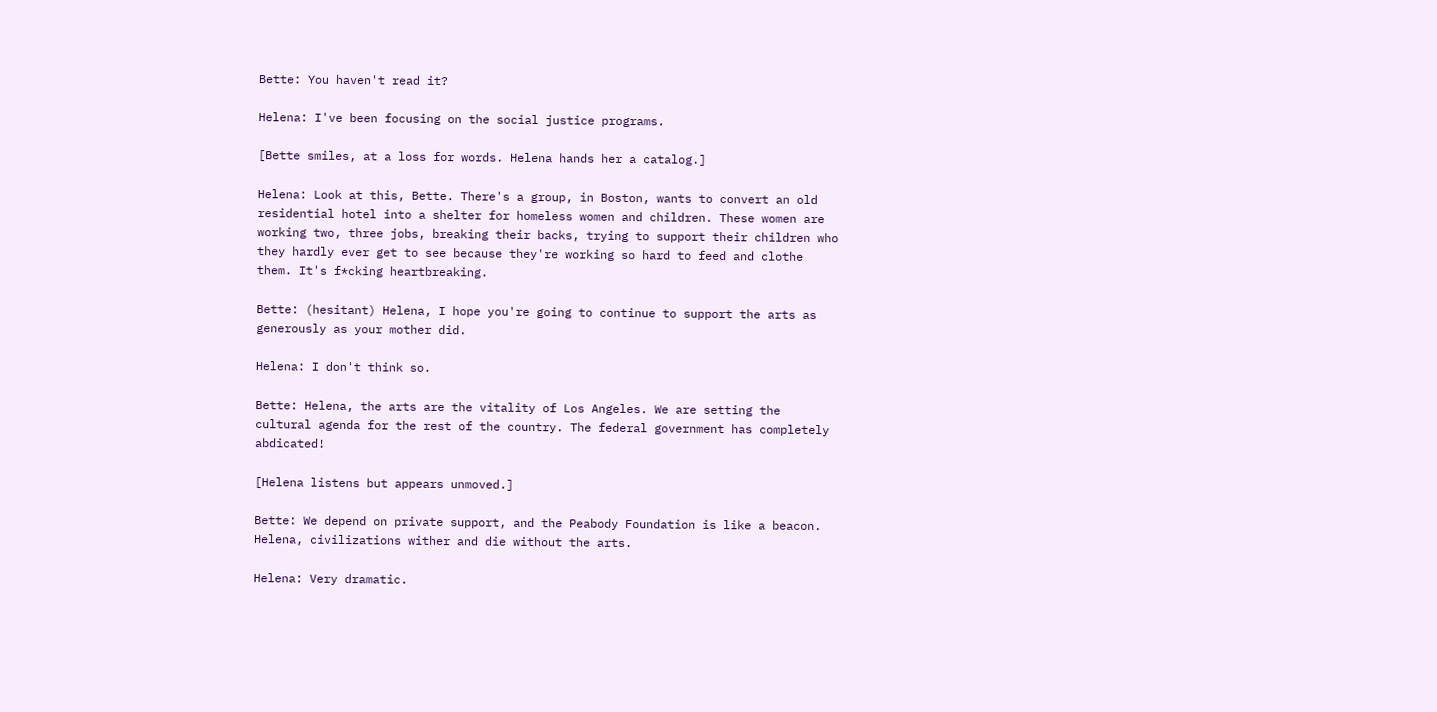Bette: You haven't read it?

Helena: I've been focusing on the social justice programs.

[Bette smiles, at a loss for words. Helena hands her a catalog.]

Helena: Look at this, Bette. There's a group, in Boston, wants to convert an old residential hotel into a shelter for homeless women and children. These women are working two, three jobs, breaking their backs, trying to support their children who they hardly ever get to see because they're working so hard to feed and clothe them. It's f*cking heartbreaking.

Bette: (hesitant) Helena, I hope you're going to continue to support the arts as generously as your mother did.

Helena: I don't think so.

Bette: Helena, the arts are the vitality of Los Angeles. We are setting the cultural agenda for the rest of the country. The federal government has completely abdicated!

[Helena listens but appears unmoved.]

Bette: We depend on private support, and the Peabody Foundation is like a beacon. Helena, civilizations wither and die without the arts.

Helena: Very dramatic.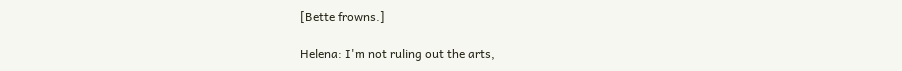[Bette frowns.]

Helena: I'm not ruling out the arts,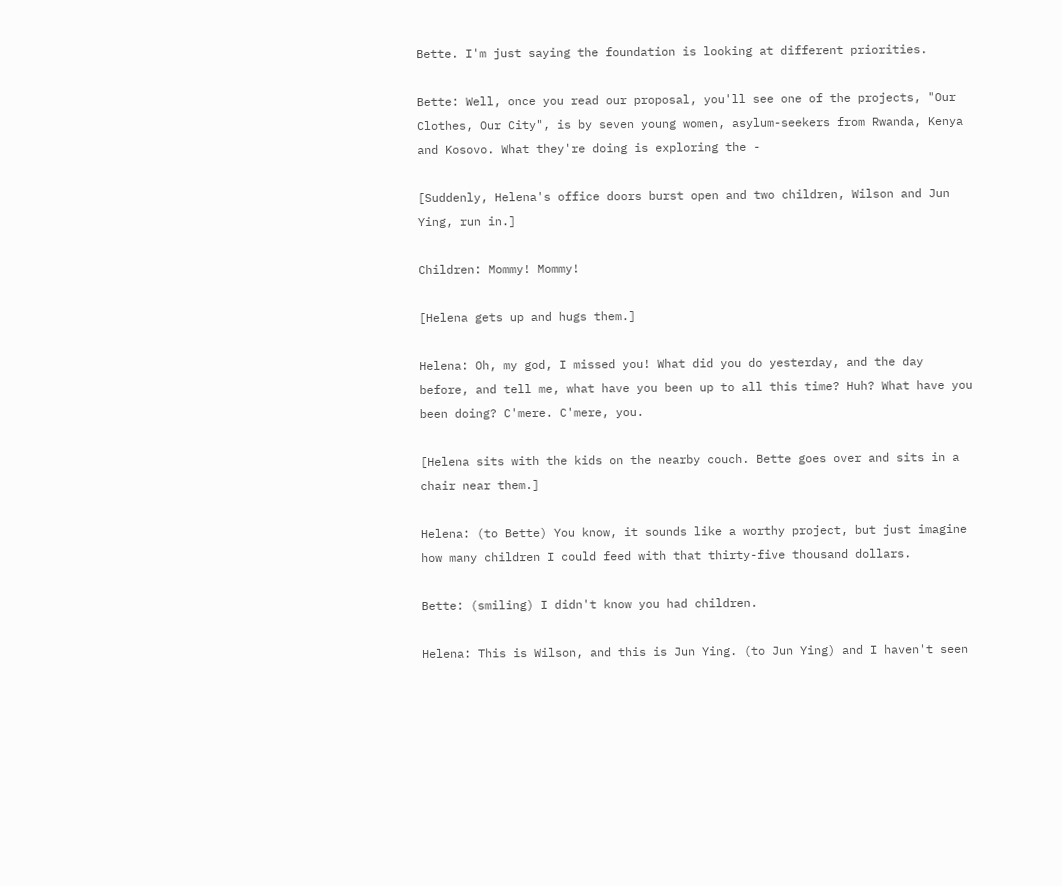Bette. I'm just saying the foundation is looking at different priorities.

Bette: Well, once you read our proposal, you'll see one of the projects, "Our Clothes, Our City", is by seven young women, asylum-seekers from Rwanda, Kenya and Kosovo. What they're doing is exploring the -

[Suddenly, Helena's office doors burst open and two children, Wilson and Jun Ying, run in.]

Children: Mommy! Mommy!

[Helena gets up and hugs them.]

Helena: Oh, my god, I missed you! What did you do yesterday, and the day before, and tell me, what have you been up to all this time? Huh? What have you been doing? C'mere. C'mere, you.

[Helena sits with the kids on the nearby couch. Bette goes over and sits in a chair near them.]

Helena: (to Bette) You know, it sounds like a worthy project, but just imagine how many children I could feed with that thirty-five thousand dollars.

Bette: (smiling) I didn't know you had children.

Helena: This is Wilson, and this is Jun Ying. (to Jun Ying) and I haven't seen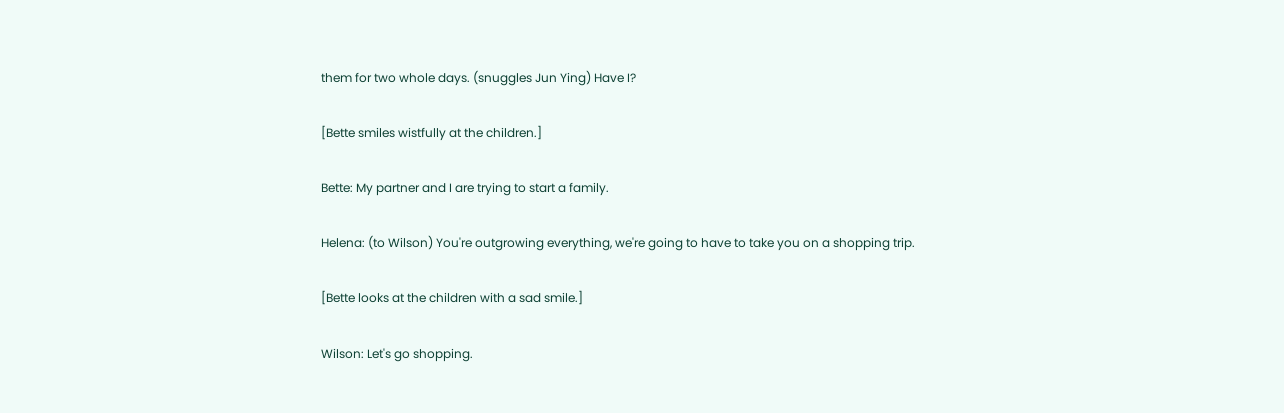them for two whole days. (snuggles Jun Ying) Have I?

[Bette smiles wistfully at the children.]

Bette: My partner and I are trying to start a family.

Helena: (to Wilson) You're outgrowing everything, we're going to have to take you on a shopping trip.

[Bette looks at the children with a sad smile.]

Wilson: Let's go shopping.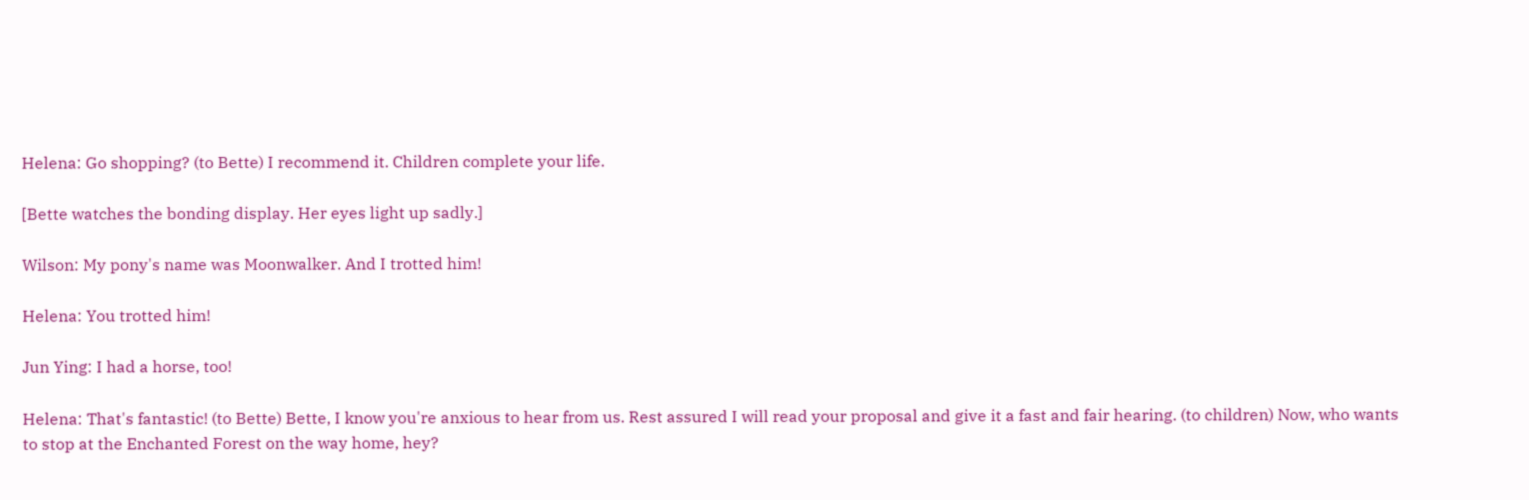Helena: Go shopping? (to Bette) I recommend it. Children complete your life.

[Bette watches the bonding display. Her eyes light up sadly.]

Wilson: My pony's name was Moonwalker. And I trotted him!

Helena: You trotted him!

Jun Ying: I had a horse, too!

Helena: That's fantastic! (to Bette) Bette, I know you're anxious to hear from us. Rest assured I will read your proposal and give it a fast and fair hearing. (to children) Now, who wants to stop at the Enchanted Forest on the way home, hey?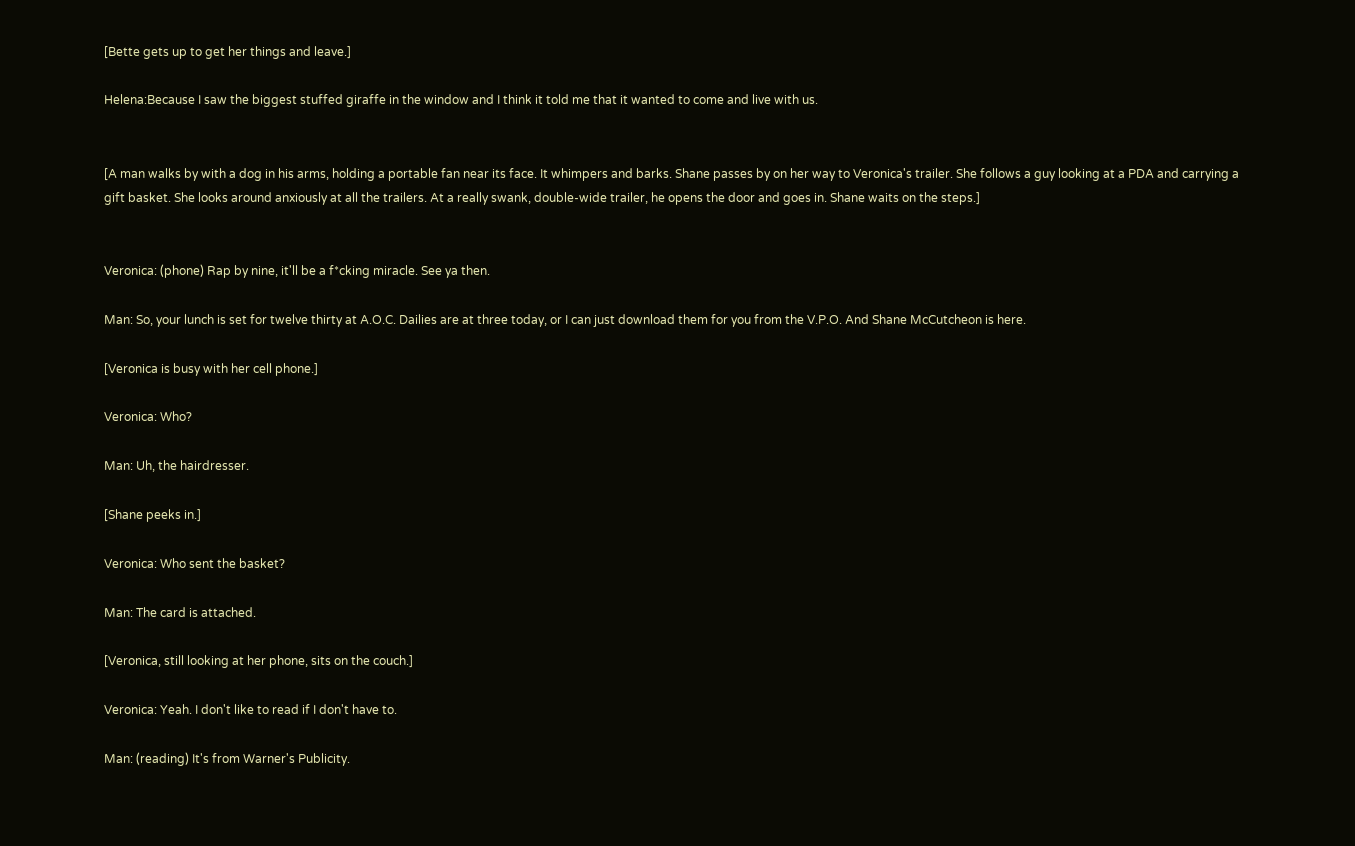[Bette gets up to get her things and leave.]

Helena:Because I saw the biggest stuffed giraffe in the window and I think it told me that it wanted to come and live with us.


[A man walks by with a dog in his arms, holding a portable fan near its face. It whimpers and barks. Shane passes by on her way to Veronica's trailer. She follows a guy looking at a PDA and carrying a gift basket. She looks around anxiously at all the trailers. At a really swank, double-wide trailer, he opens the door and goes in. Shane waits on the steps.]


Veronica: (phone) Rap by nine, it'll be a f*cking miracle. See ya then.

Man: So, your lunch is set for twelve thirty at A.O.C. Dailies are at three today, or I can just download them for you from the V.P.O. And Shane McCutcheon is here.

[Veronica is busy with her cell phone.]

Veronica: Who?

Man: Uh, the hairdresser.

[Shane peeks in.]

Veronica: Who sent the basket?

Man: The card is attached.

[Veronica, still looking at her phone, sits on the couch.]

Veronica: Yeah. I don't like to read if I don't have to.

Man: (reading) It's from Warner's Publicity.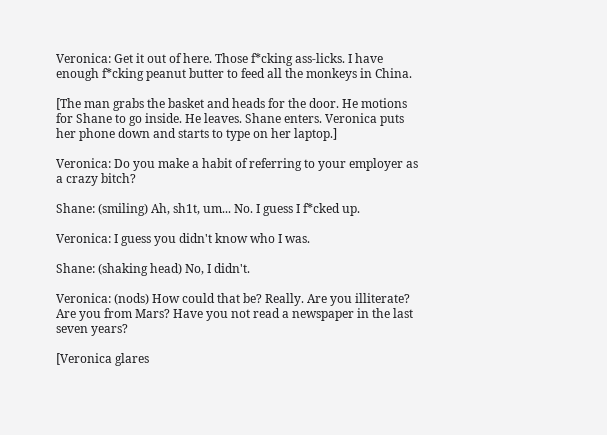Veronica: Get it out of here. Those f*cking ass-licks. I have enough f*cking peanut butter to feed all the monkeys in China.

[The man grabs the basket and heads for the door. He motions for Shane to go inside. He leaves. Shane enters. Veronica puts her phone down and starts to type on her laptop.]

Veronica: Do you make a habit of referring to your employer as a crazy bitch?

Shane: (smiling) Ah, sh1t, um... No. I guess I f*cked up.

Veronica: I guess you didn't know who I was.

Shane: (shaking head) No, I didn't.

Veronica: (nods) How could that be? Really. Are you illiterate? Are you from Mars? Have you not read a newspaper in the last seven years?

[Veronica glares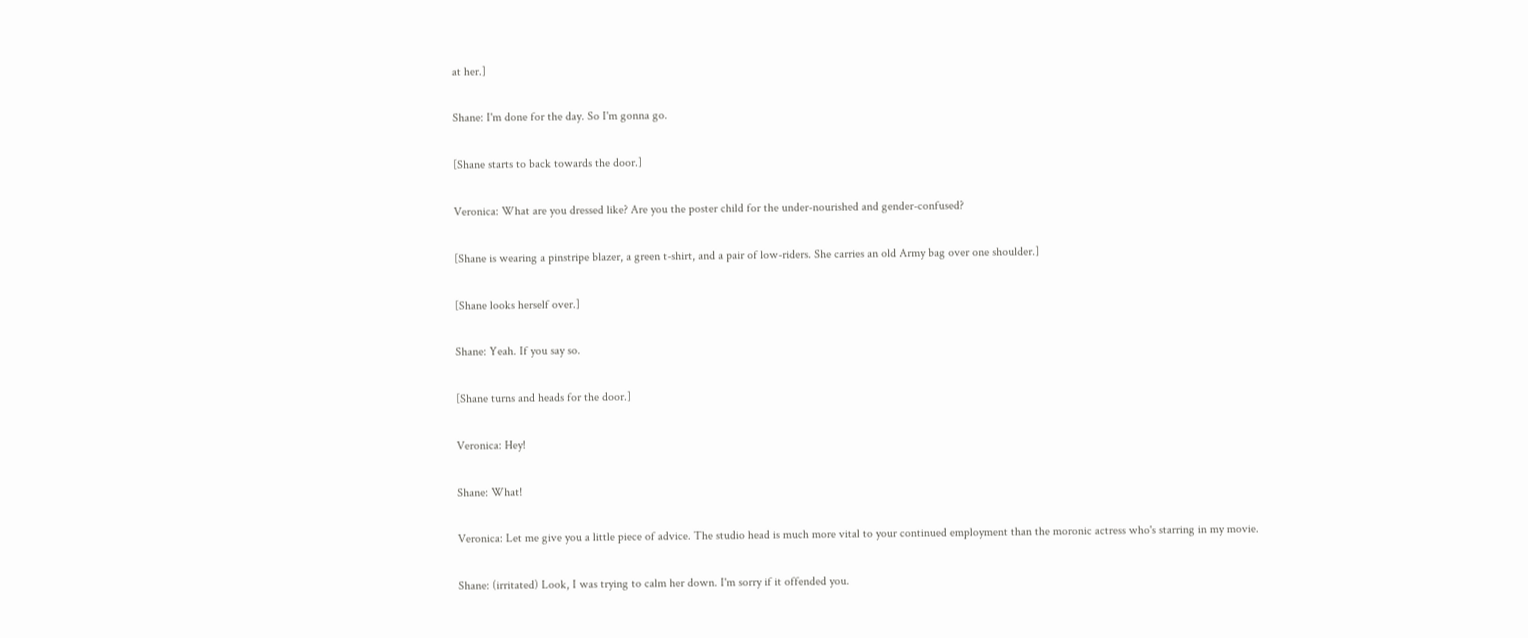at her.]

Shane: I'm done for the day. So I'm gonna go.

[Shane starts to back towards the door.]

Veronica: What are you dressed like? Are you the poster child for the under-nourished and gender-confused?

[Shane is wearing a pinstripe blazer, a green t-shirt, and a pair of low-riders. She carries an old Army bag over one shoulder.]

[Shane looks herself over.]

Shane: Yeah. If you say so.

[Shane turns and heads for the door.]

Veronica: Hey!

Shane: What!

Veronica: Let me give you a little piece of advice. The studio head is much more vital to your continued employment than the moronic actress who's starring in my movie.

Shane: (irritated) Look, I was trying to calm her down. I'm sorry if it offended you.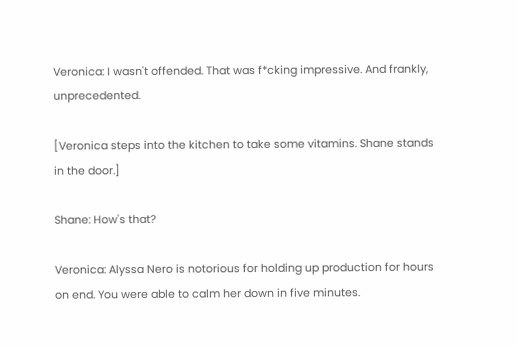Veronica: I wasn't offended. That was f*cking impressive. And frankly, unprecedented.

[Veronica steps into the kitchen to take some vitamins. Shane stands in the door.]

Shane: How's that?

Veronica: Alyssa Nero is notorious for holding up production for hours on end. You were able to calm her down in five minutes.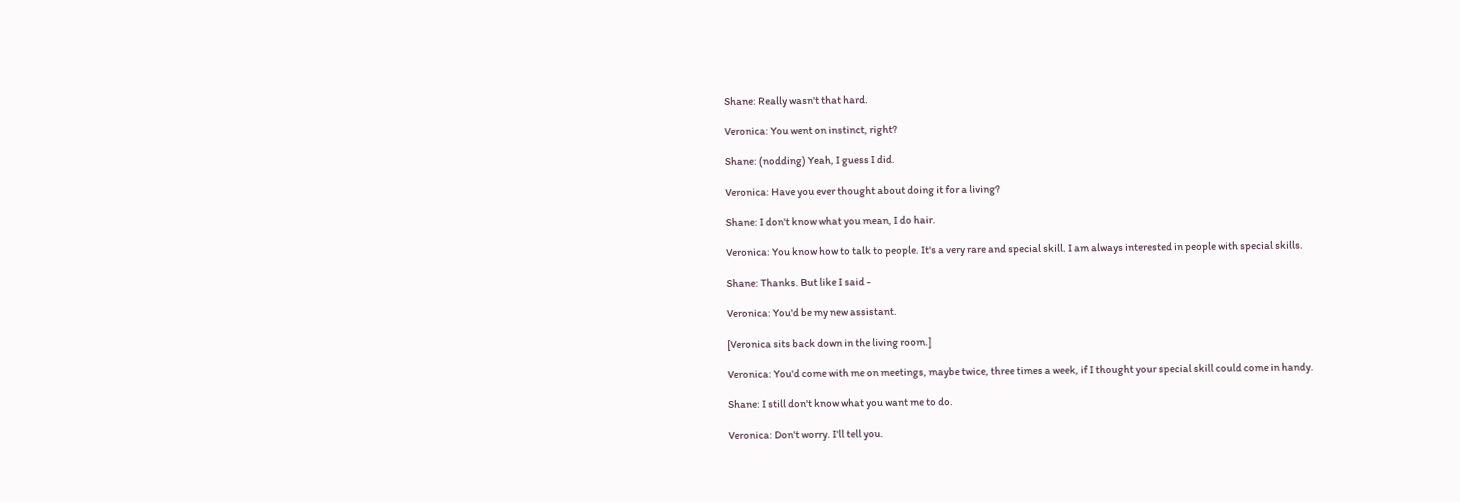Shane: Really wasn't that hard.

Veronica: You went on instinct, right?

Shane: (nodding) Yeah, I guess I did.

Veronica: Have you ever thought about doing it for a living?

Shane: I don't know what you mean, I do hair.

Veronica: You know how to talk to people. It's a very rare and special skill. I am always interested in people with special skills.

Shane: Thanks. But like I said -

Veronica: You'd be my new assistant.

[Veronica sits back down in the living room.]

Veronica: You'd come with me on meetings, maybe twice, three times a week, if I thought your special skill could come in handy.

Shane: I still don't know what you want me to do.

Veronica: Don't worry. I'll tell you.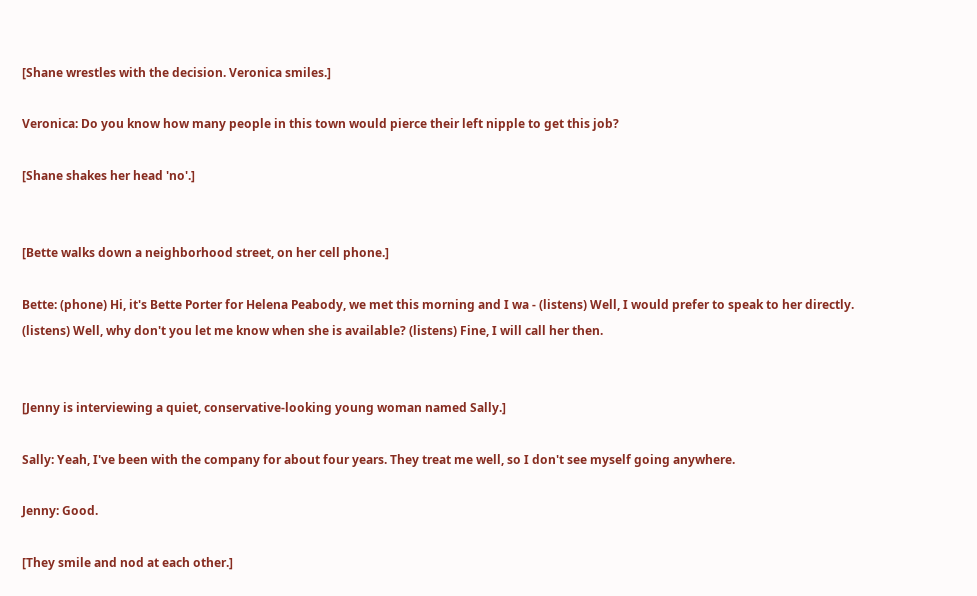[Shane wrestles with the decision. Veronica smiles.]

Veronica: Do you know how many people in this town would pierce their left nipple to get this job?

[Shane shakes her head 'no'.]


[Bette walks down a neighborhood street, on her cell phone.]

Bette: (phone) Hi, it's Bette Porter for Helena Peabody, we met this morning and I wa - (listens) Well, I would prefer to speak to her directly. (listens) Well, why don't you let me know when she is available? (listens) Fine, I will call her then.


[Jenny is interviewing a quiet, conservative-looking young woman named Sally.]

Sally: Yeah, I've been with the company for about four years. They treat me well, so I don't see myself going anywhere.

Jenny: Good.

[They smile and nod at each other.]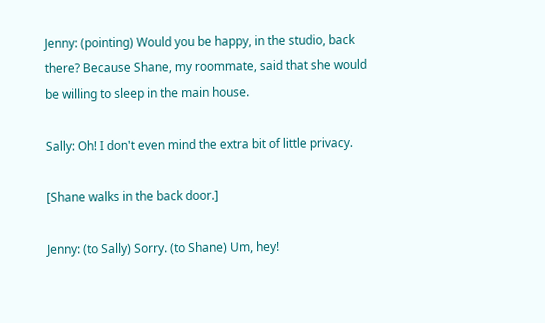Jenny: (pointing) Would you be happy, in the studio, back there? Because Shane, my roommate, said that she would be willing to sleep in the main house.

Sally: Oh! I don't even mind the extra bit of little privacy.

[Shane walks in the back door.]

Jenny: (to Sally) Sorry. (to Shane) Um, hey!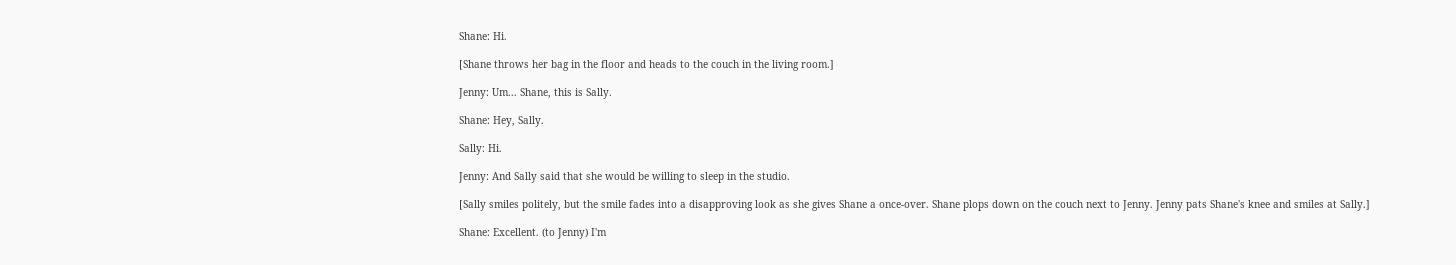Shane: Hi.

[Shane throws her bag in the floor and heads to the couch in the living room.]

Jenny: Um... Shane, this is Sally.

Shane: Hey, Sally.

Sally: Hi.

Jenny: And Sally said that she would be willing to sleep in the studio.

[Sally smiles politely, but the smile fades into a disapproving look as she gives Shane a once-over. Shane plops down on the couch next to Jenny. Jenny pats Shane's knee and smiles at Sally.]

Shane: Excellent. (to Jenny) I'm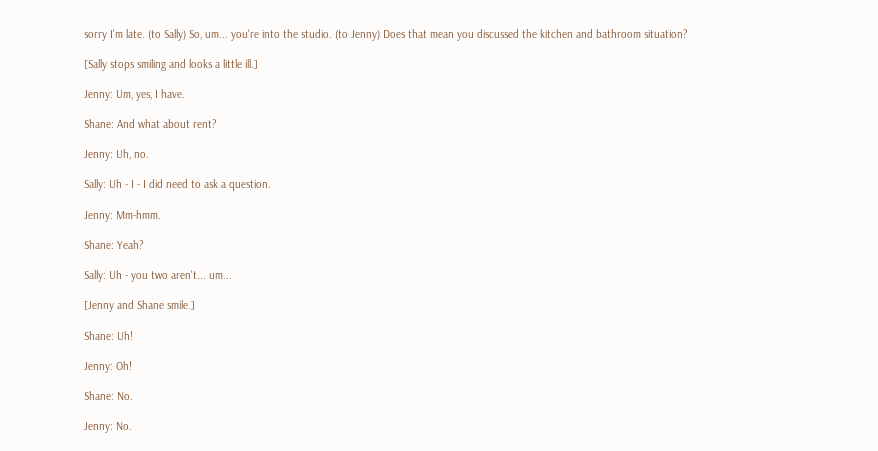sorry I'm late. (to Sally) So, um... you're into the studio. (to Jenny) Does that mean you discussed the kitchen and bathroom situation?

[Sally stops smiling and looks a little ill.]

Jenny: Um, yes, I have.

Shane: And what about rent?

Jenny: Uh, no.

Sally: Uh - I - I did need to ask a question.

Jenny: Mm-hmm.

Shane: Yeah?

Sally: Uh - you two aren't... um...

[Jenny and Shane smile.]

Shane: Uh!

Jenny: Oh!

Shane: No.

Jenny: No.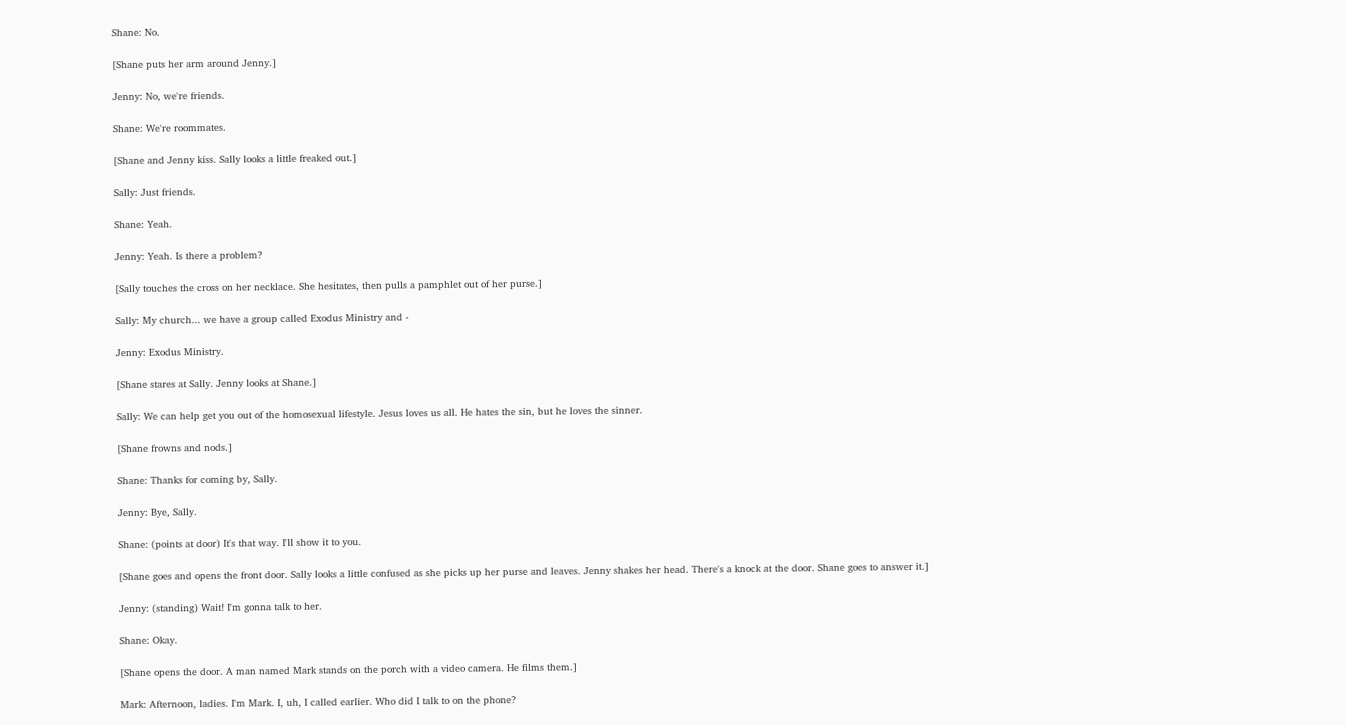Shane: No.

[Shane puts her arm around Jenny.]

Jenny: No, we're friends.

Shane: We're roommates.

[Shane and Jenny kiss. Sally looks a little freaked out.]

Sally: Just friends.

Shane: Yeah.

Jenny: Yeah. Is there a problem?

[Sally touches the cross on her necklace. She hesitates, then pulls a pamphlet out of her purse.]

Sally: My church... we have a group called Exodus Ministry and -

Jenny: Exodus Ministry.

[Shane stares at Sally. Jenny looks at Shane.]

Sally: We can help get you out of the homosexual lifestyle. Jesus loves us all. He hates the sin, but he loves the sinner.

[Shane frowns and nods.]

Shane: Thanks for coming by, Sally.

Jenny: Bye, Sally.

Shane: (points at door) It's that way. I'll show it to you.

[Shane goes and opens the front door. Sally looks a little confused as she picks up her purse and leaves. Jenny shakes her head. There's a knock at the door. Shane goes to answer it.]

Jenny: (standing) Wait! I'm gonna talk to her.

Shane: Okay.

[Shane opens the door. A man named Mark stands on the porch with a video camera. He films them.]

Mark: Afternoon, ladies. I'm Mark. I, uh, I called earlier. Who did I talk to on the phone?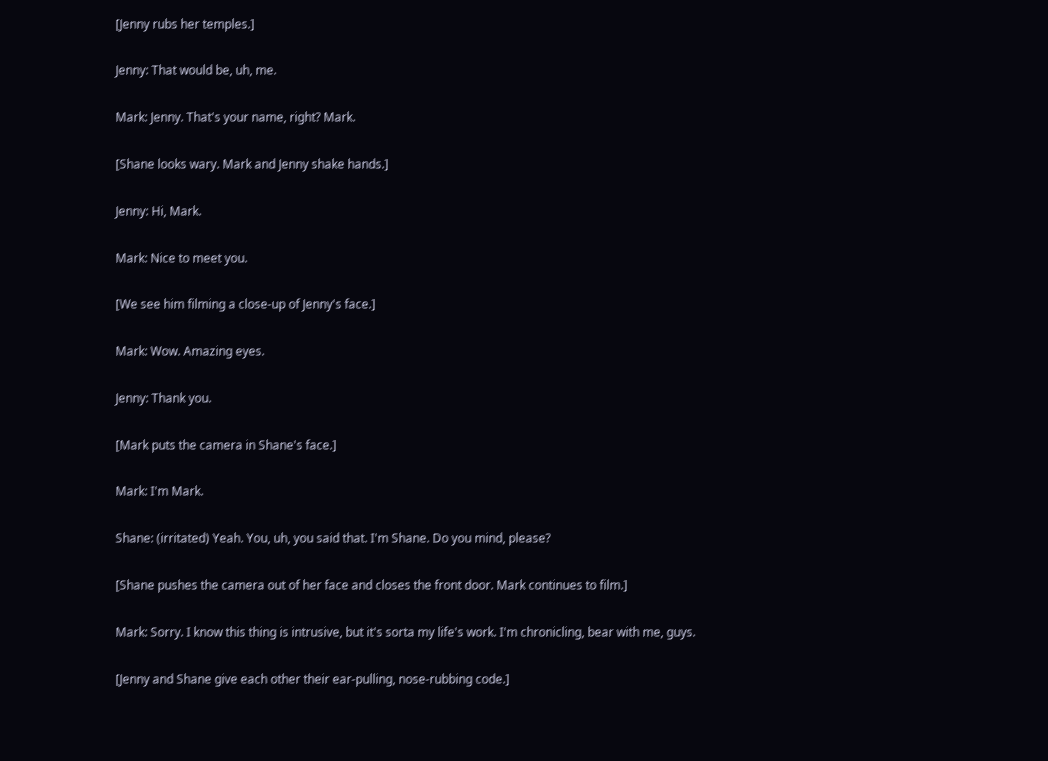[Jenny rubs her temples.]

Jenny: That would be, uh, me.

Mark: Jenny. That's your name, right? Mark.

[Shane looks wary. Mark and Jenny shake hands.]

Jenny: Hi, Mark.

Mark: Nice to meet you.

[We see him filming a close-up of Jenny's face.]

Mark: Wow. Amazing eyes.

Jenny: Thank you.

[Mark puts the camera in Shane's face.]

Mark: I'm Mark.

Shane: (irritated) Yeah. You, uh, you said that. I'm Shane. Do you mind, please?

[Shane pushes the camera out of her face and closes the front door. Mark continues to film.]

Mark: Sorry. I know this thing is intrusive, but it's sorta my life's work. I'm chronicling, bear with me, guys.

[Jenny and Shane give each other their ear-pulling, nose-rubbing code.]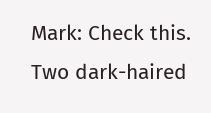Mark: Check this. Two dark-haired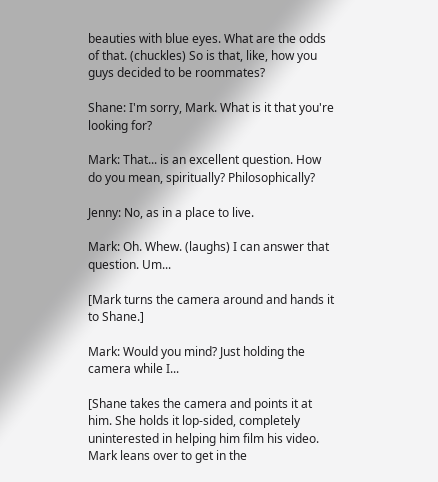beauties with blue eyes. What are the odds of that. (chuckles) So is that, like, how you guys decided to be roommates?

Shane: I'm sorry, Mark. What is it that you're looking for?

Mark: That... is an excellent question. How do you mean, spiritually? Philosophically?

Jenny: No, as in a place to live.

Mark: Oh. Whew. (laughs) I can answer that question. Um...

[Mark turns the camera around and hands it to Shane.]

Mark: Would you mind? Just holding the camera while I...

[Shane takes the camera and points it at him. She holds it lop-sided, completely uninterested in helping him film his video. Mark leans over to get in the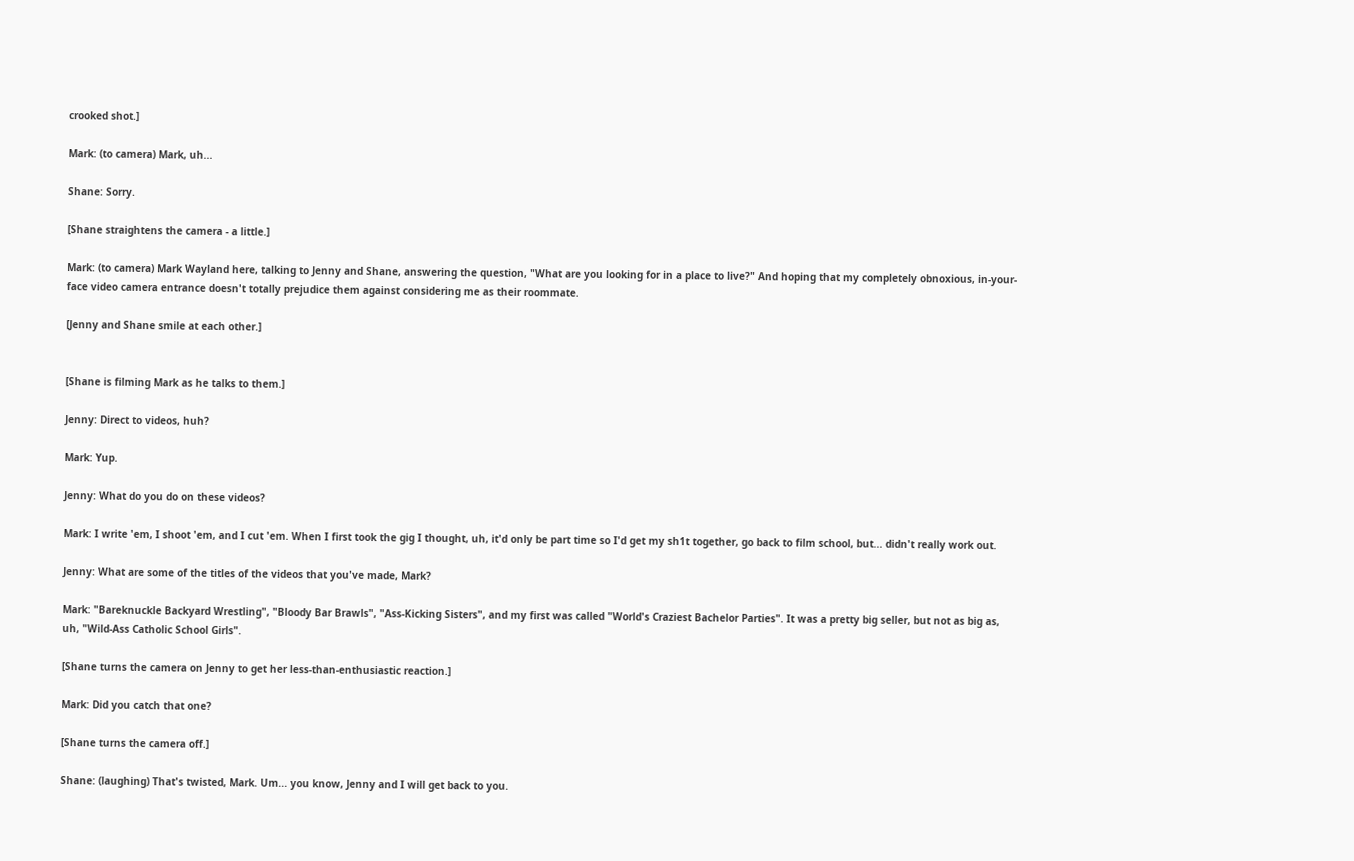crooked shot.]

Mark: (to camera) Mark, uh...

Shane: Sorry.

[Shane straightens the camera - a little.]

Mark: (to camera) Mark Wayland here, talking to Jenny and Shane, answering the question, "What are you looking for in a place to live?" And hoping that my completely obnoxious, in-your-face video camera entrance doesn't totally prejudice them against considering me as their roommate.

[Jenny and Shane smile at each other.]


[Shane is filming Mark as he talks to them.]

Jenny: Direct to videos, huh?

Mark: Yup.

Jenny: What do you do on these videos?

Mark: I write 'em, I shoot 'em, and I cut 'em. When I first took the gig I thought, uh, it'd only be part time so I'd get my sh1t together, go back to film school, but... didn't really work out.

Jenny: What are some of the titles of the videos that you've made, Mark?

Mark: "Bareknuckle Backyard Wrestling", "Bloody Bar Brawls", "Ass-Kicking Sisters", and my first was called "World's Craziest Bachelor Parties". It was a pretty big seller, but not as big as, uh, "Wild-Ass Catholic School Girls".

[Shane turns the camera on Jenny to get her less-than-enthusiastic reaction.]

Mark: Did you catch that one?

[Shane turns the camera off.]

Shane: (laughing) That's twisted, Mark. Um... you know, Jenny and I will get back to you.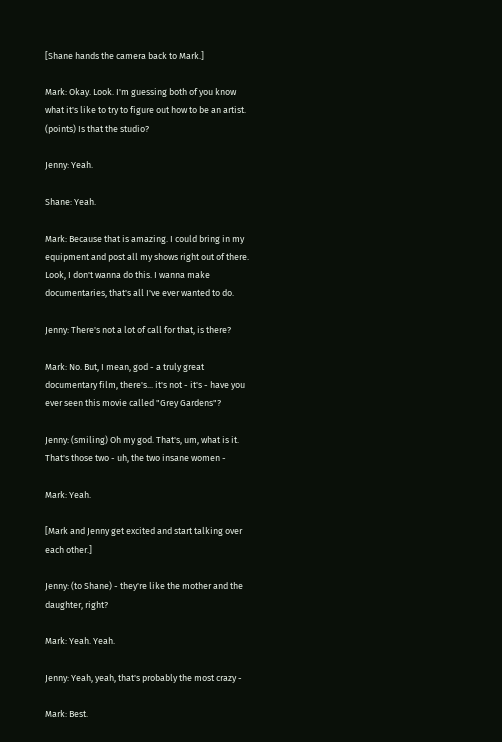[Shane hands the camera back to Mark.]

Mark: Okay. Look. I'm guessing both of you know what it's like to try to figure out how to be an artist. (points) Is that the studio?

Jenny: Yeah.

Shane: Yeah.

Mark: Because that is amazing. I could bring in my equipment and post all my shows right out of there. Look, I don't wanna do this. I wanna make documentaries, that's all I've ever wanted to do.

Jenny: There's not a lot of call for that, is there?

Mark: No. But, I mean, god - a truly great documentary film, there's... it's not - it's - have you ever seen this movie called "Grey Gardens"?

Jenny: (smiling) Oh my god. That's, um, what is it. That's those two - uh, the two insane women -

Mark: Yeah.

[Mark and Jenny get excited and start talking over each other.]

Jenny: (to Shane) - they're like the mother and the daughter, right?

Mark: Yeah. Yeah.

Jenny: Yeah, yeah, that's probably the most crazy -

Mark: Best.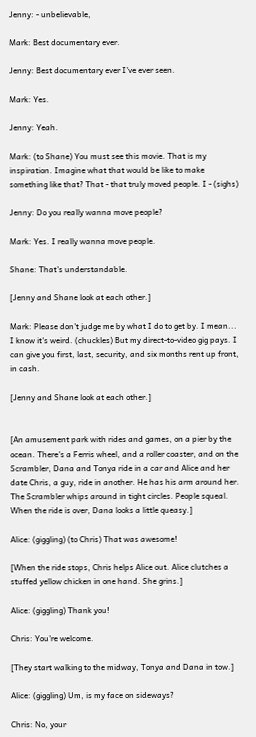Jenny: - unbelievable,

Mark: Best documentary ever.

Jenny: Best documentary ever I've ever seen.

Mark: Yes.

Jenny: Yeah.

Mark: (to Shane) You must see this movie. That is my inspiration. Imagine what that would be like to make something like that? That - that truly moved people. I - (sighs)

Jenny: Do you really wanna move people?

Mark: Yes. I really wanna move people.

Shane: That's understandable.

[Jenny and Shane look at each other.]

Mark: Please don't judge me by what I do to get by. I mean... I know it's weird. (chuckles) But my direct-to-video gig pays. I can give you first, last, security, and six months rent up front, in cash.

[Jenny and Shane look at each other.]


[An amusement park with rides and games, on a pier by the ocean. There's a Ferris wheel, and a roller coaster, and on the Scrambler, Dana and Tonya ride in a car and Alice and her date Chris, a guy, ride in another. He has his arm around her. The Scrambler whips around in tight circles. People squeal. When the ride is over, Dana looks a little queasy.]

Alice: (giggling) (to Chris) That was awesome!

[When the ride stops, Chris helps Alice out. Alice clutches a stuffed yellow chicken in one hand. She grins.]

Alice: (giggling) Thank you!

Chris: You're welcome.

[They start walking to the midway, Tonya and Dana in tow.]

Alice: (giggling) Um, is my face on sideways?

Chris: No, your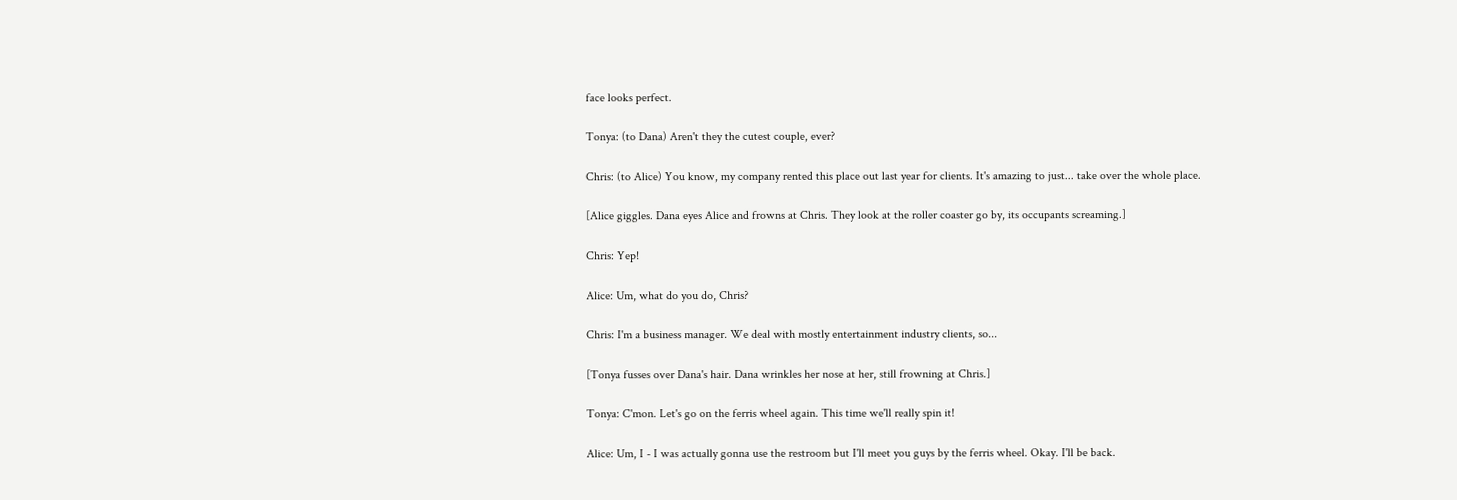face looks perfect.

Tonya: (to Dana) Aren't they the cutest couple, ever?

Chris: (to Alice) You know, my company rented this place out last year for clients. It's amazing to just... take over the whole place.

[Alice giggles. Dana eyes Alice and frowns at Chris. They look at the roller coaster go by, its occupants screaming.]

Chris: Yep!

Alice: Um, what do you do, Chris?

Chris: I'm a business manager. We deal with mostly entertainment industry clients, so...

[Tonya fusses over Dana's hair. Dana wrinkles her nose at her, still frowning at Chris.]

Tonya: C'mon. Let's go on the ferris wheel again. This time we'll really spin it!

Alice: Um, I - I was actually gonna use the restroom but I'll meet you guys by the ferris wheel. Okay. I'll be back.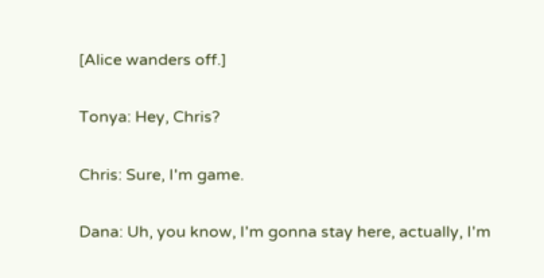[Alice wanders off.]

Tonya: Hey, Chris?

Chris: Sure, I'm game.

Dana: Uh, you know, I'm gonna stay here, actually, I'm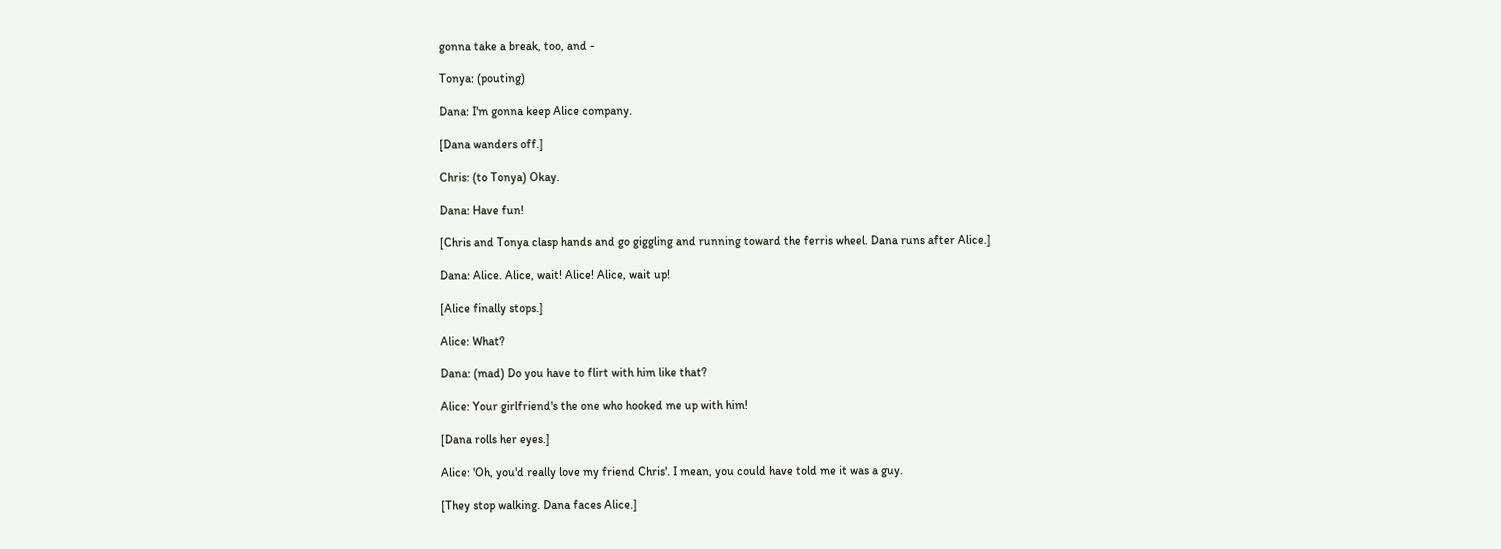gonna take a break, too, and -

Tonya: (pouting)

Dana: I'm gonna keep Alice company.

[Dana wanders off.]

Chris: (to Tonya) Okay.

Dana: Have fun!

[Chris and Tonya clasp hands and go giggling and running toward the ferris wheel. Dana runs after Alice.]

Dana: Alice. Alice, wait! Alice! Alice, wait up!

[Alice finally stops.]

Alice: What?

Dana: (mad) Do you have to flirt with him like that?

Alice: Your girlfriend's the one who hooked me up with him!

[Dana rolls her eyes.]

Alice: 'Oh, you'd really love my friend Chris'. I mean, you could have told me it was a guy.

[They stop walking. Dana faces Alice.]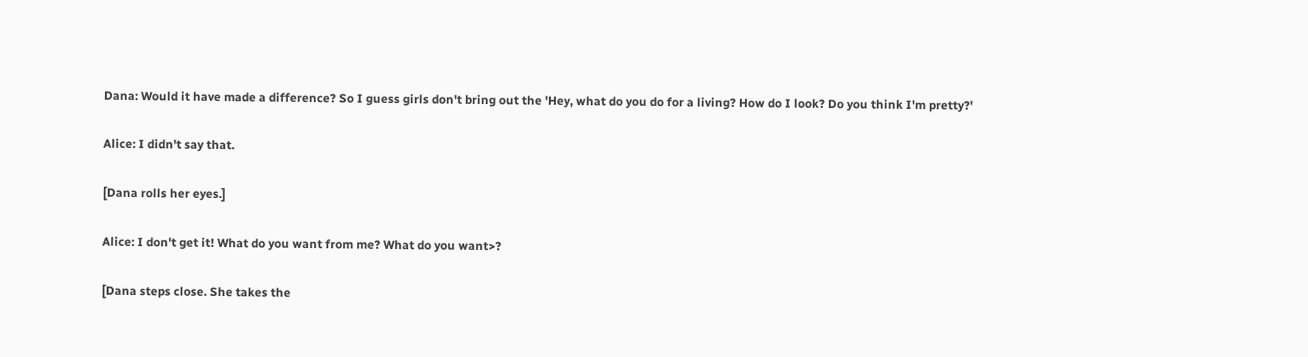Dana: Would it have made a difference? So I guess girls don't bring out the 'Hey, what do you do for a living? How do I look? Do you think I'm pretty?'

Alice: I didn't say that.

[Dana rolls her eyes.]

Alice: I don't get it! What do you want from me? What do you want>?

[Dana steps close. She takes the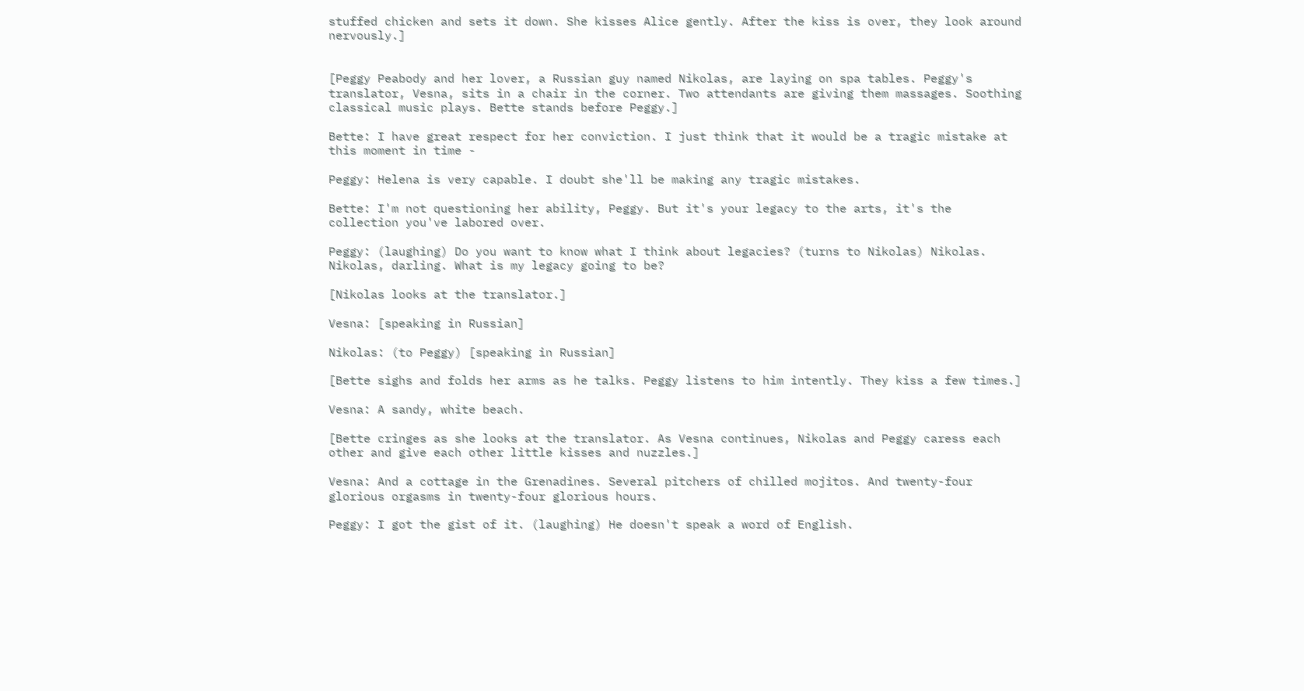stuffed chicken and sets it down. She kisses Alice gently. After the kiss is over, they look around nervously.]


[Peggy Peabody and her lover, a Russian guy named Nikolas, are laying on spa tables. Peggy's translator, Vesna, sits in a chair in the corner. Two attendants are giving them massages. Soothing classical music plays. Bette stands before Peggy.]

Bette: I have great respect for her conviction. I just think that it would be a tragic mistake at this moment in time -

Peggy: Helena is very capable. I doubt she'll be making any tragic mistakes.

Bette: I'm not questioning her ability, Peggy. But it's your legacy to the arts, it's the collection you've labored over.

Peggy: (laughing) Do you want to know what I think about legacies? (turns to Nikolas) Nikolas. Nikolas, darling. What is my legacy going to be?

[Nikolas looks at the translator.]

Vesna: [speaking in Russian]

Nikolas: (to Peggy) [speaking in Russian]

[Bette sighs and folds her arms as he talks. Peggy listens to him intently. They kiss a few times.]

Vesna: A sandy, white beach.

[Bette cringes as she looks at the translator. As Vesna continues, Nikolas and Peggy caress each other and give each other little kisses and nuzzles.]

Vesna: And a cottage in the Grenadines. Several pitchers of chilled mojitos. And twenty-four glorious orgasms in twenty-four glorious hours.

Peggy: I got the gist of it. (laughing) He doesn't speak a word of English.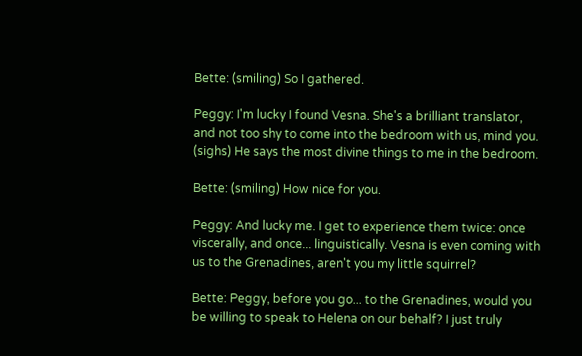Bette: (smiling) So I gathered.

Peggy: I'm lucky I found Vesna. She's a brilliant translator, and not too shy to come into the bedroom with us, mind you. (sighs) He says the most divine things to me in the bedroom.

Bette: (smiling) How nice for you.

Peggy: And lucky me. I get to experience them twice: once viscerally, and once... linguistically. Vesna is even coming with us to the Grenadines, aren't you my little squirrel?

Bette: Peggy, before you go... to the Grenadines, would you be willing to speak to Helena on our behalf? I just truly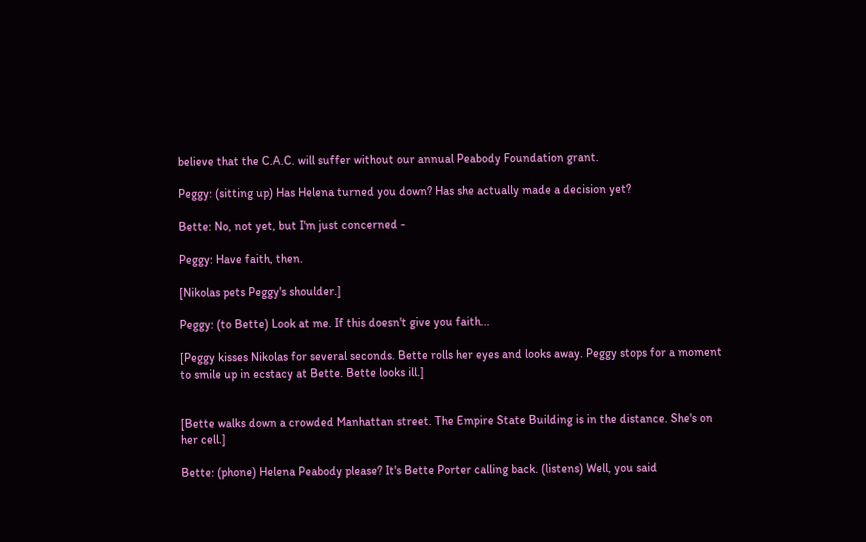believe that the C.A.C. will suffer without our annual Peabody Foundation grant.

Peggy: (sitting up) Has Helena turned you down? Has she actually made a decision yet?

Bette: No, not yet, but I'm just concerned -

Peggy: Have faith, then.

[Nikolas pets Peggy's shoulder.]

Peggy: (to Bette) Look at me. If this doesn't give you faith...

[Peggy kisses Nikolas for several seconds. Bette rolls her eyes and looks away. Peggy stops for a moment to smile up in ecstacy at Bette. Bette looks ill.]


[Bette walks down a crowded Manhattan street. The Empire State Building is in the distance. She's on her cell.]

Bette: (phone) Helena Peabody please? It's Bette Porter calling back. (listens) Well, you said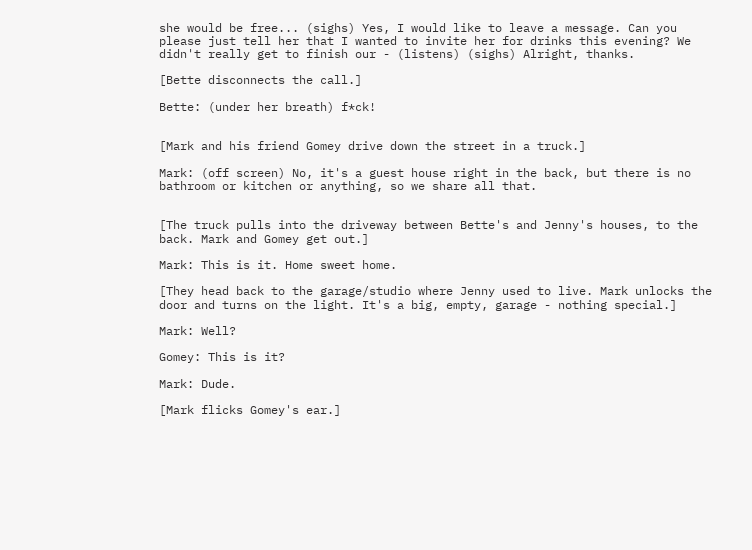she would be free... (sighs) Yes, I would like to leave a message. Can you please just tell her that I wanted to invite her for drinks this evening? We didn't really get to finish our - (listens) (sighs) Alright, thanks.

[Bette disconnects the call.]

Bette: (under her breath) f*ck!


[Mark and his friend Gomey drive down the street in a truck.]

Mark: (off screen) No, it's a guest house right in the back, but there is no bathroom or kitchen or anything, so we share all that.


[The truck pulls into the driveway between Bette's and Jenny's houses, to the back. Mark and Gomey get out.]

Mark: This is it. Home sweet home.

[They head back to the garage/studio where Jenny used to live. Mark unlocks the door and turns on the light. It's a big, empty, garage - nothing special.]

Mark: Well?

Gomey: This is it?

Mark: Dude.

[Mark flicks Gomey's ear.]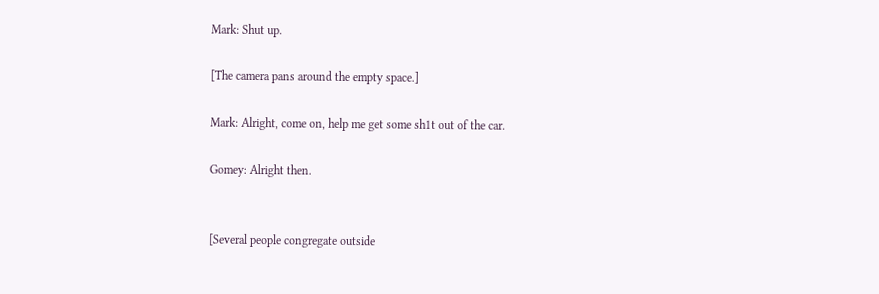Mark: Shut up.

[The camera pans around the empty space.]

Mark: Alright, come on, help me get some sh1t out of the car.

Gomey: Alright then.


[Several people congregate outside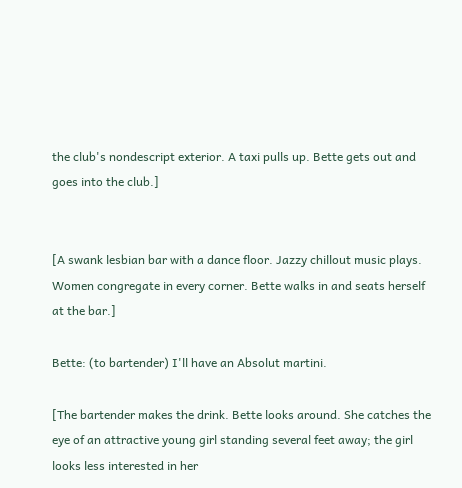the club's nondescript exterior. A taxi pulls up. Bette gets out and goes into the club.]


[A swank lesbian bar with a dance floor. Jazzy chillout music plays. Women congregate in every corner. Bette walks in and seats herself at the bar.]

Bette: (to bartender) I'll have an Absolut martini.

[The bartender makes the drink. Bette looks around. She catches the eye of an attractive young girl standing several feet away; the girl looks less interested in her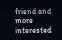friend and more interested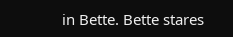in Bette. Bette stares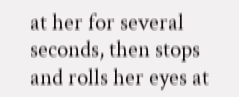at her for several seconds, then stops and rolls her eyes at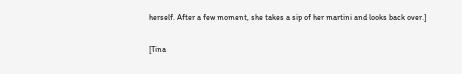herself. After a few moment, she takes a sip of her martini and looks back over.]


[Tina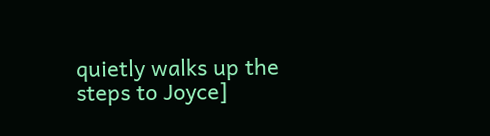quietly walks up the steps to Joyce]